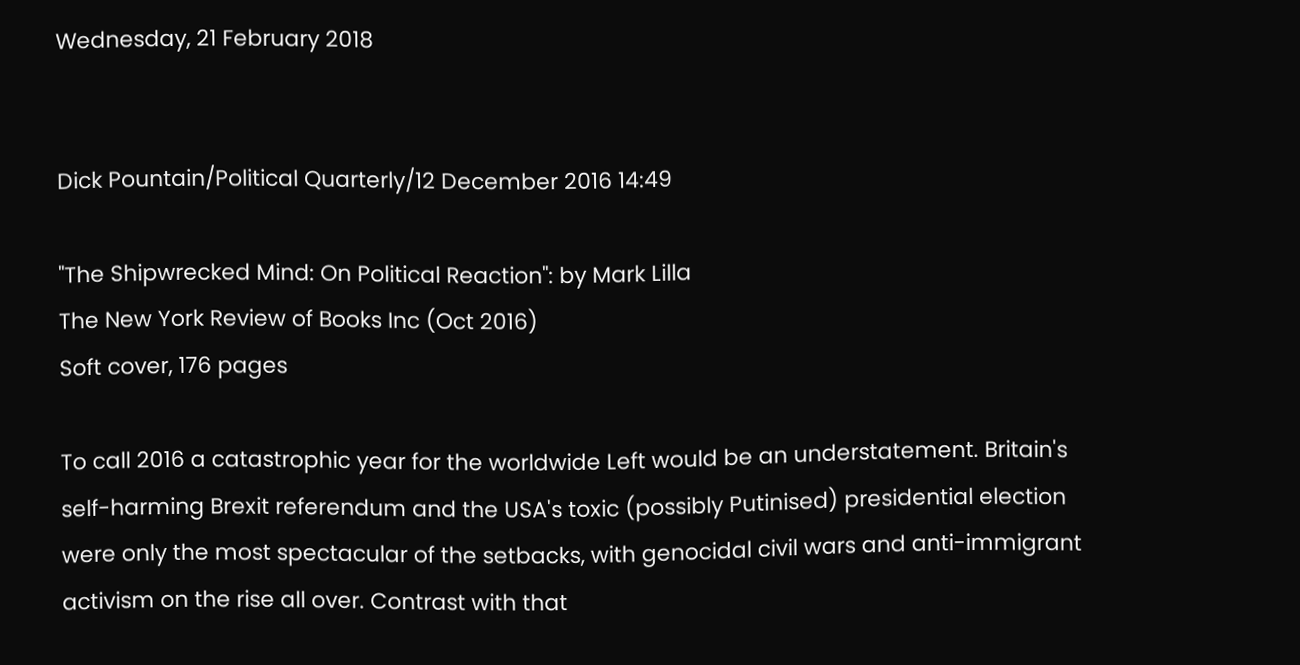Wednesday, 21 February 2018


Dick Pountain/Political Quarterly/12 December 2016 14:49

"The Shipwrecked Mind: On Political Reaction": by Mark Lilla
The New York Review of Books Inc (Oct 2016)
Soft cover, 176 pages

To call 2016 a catastrophic year for the worldwide Left would be an understatement. Britain's self-harming Brexit referendum and the USA's toxic (possibly Putinised) presidential election were only the most spectacular of the setbacks, with genocidal civil wars and anti-immigrant activism on the rise all over. Contrast with that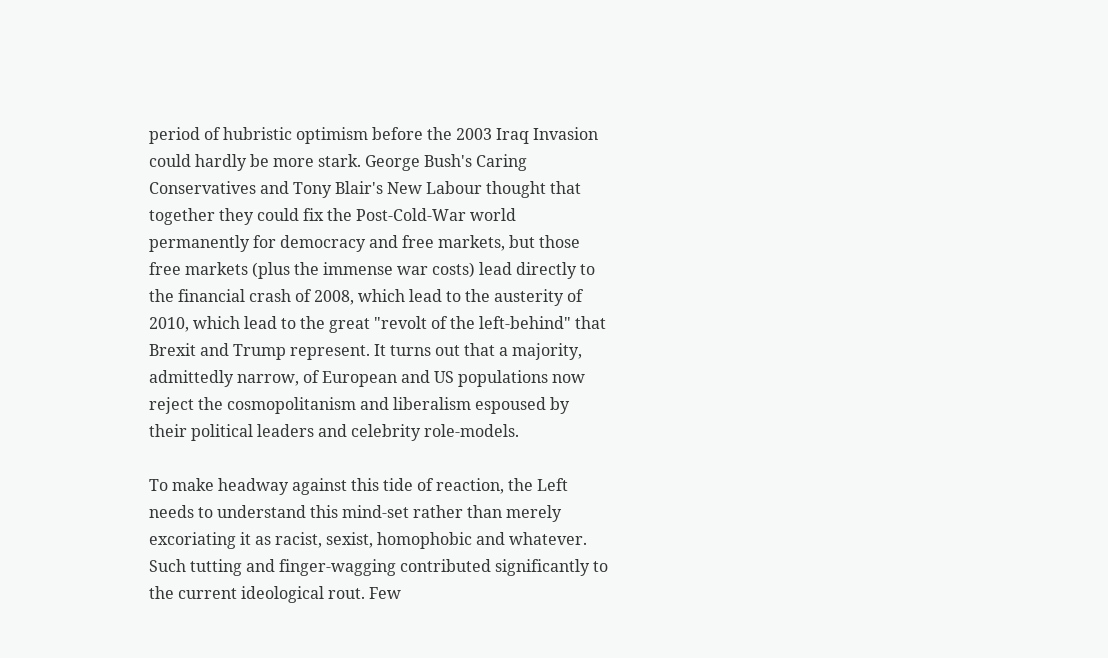period of hubristic optimism before the 2003 Iraq Invasion could hardly be more stark. George Bush's Caring Conservatives and Tony Blair's New Labour thought that together they could fix the Post-Cold-War world permanently for democracy and free markets, but those free markets (plus the immense war costs) lead directly to the financial crash of 2008, which lead to the austerity of 2010, which lead to the great "revolt of the left-behind" that Brexit and Trump represent. It turns out that a majority, admittedly narrow, of European and US populations now reject the cosmopolitanism and liberalism espoused by their political leaders and celebrity role-models.

To make headway against this tide of reaction, the Left needs to understand this mind-set rather than merely excoriating it as racist, sexist, homophobic and whatever. Such tutting and finger-wagging contributed significantly to the current ideological rout. Few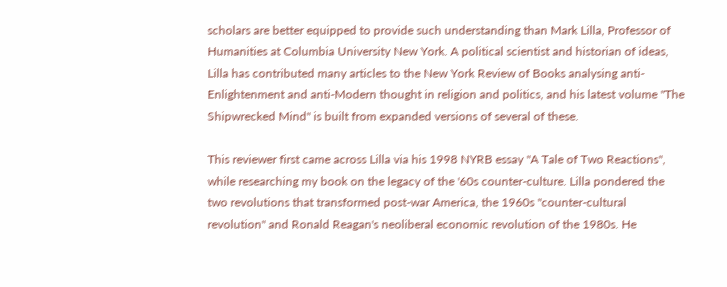scholars are better equipped to provide such understanding than Mark Lilla, Professor of Humanities at Columbia University New York. A political scientist and historian of ideas, Lilla has contributed many articles to the New York Review of Books analysing anti-Enlightenment and anti-Modern thought in religion and politics, and his latest volume "The Shipwrecked Mind" is built from expanded versions of several of these.

This reviewer first came across Lilla via his 1998 NYRB essay "A Tale of Two Reactions", while researching my book on the legacy of the '60s counter-culture. Lilla pondered the two revolutions that transformed post-war America, the 1960s "counter-cultural revolution" and Ronald Reagan's neoliberal economic revolution of the 1980s. He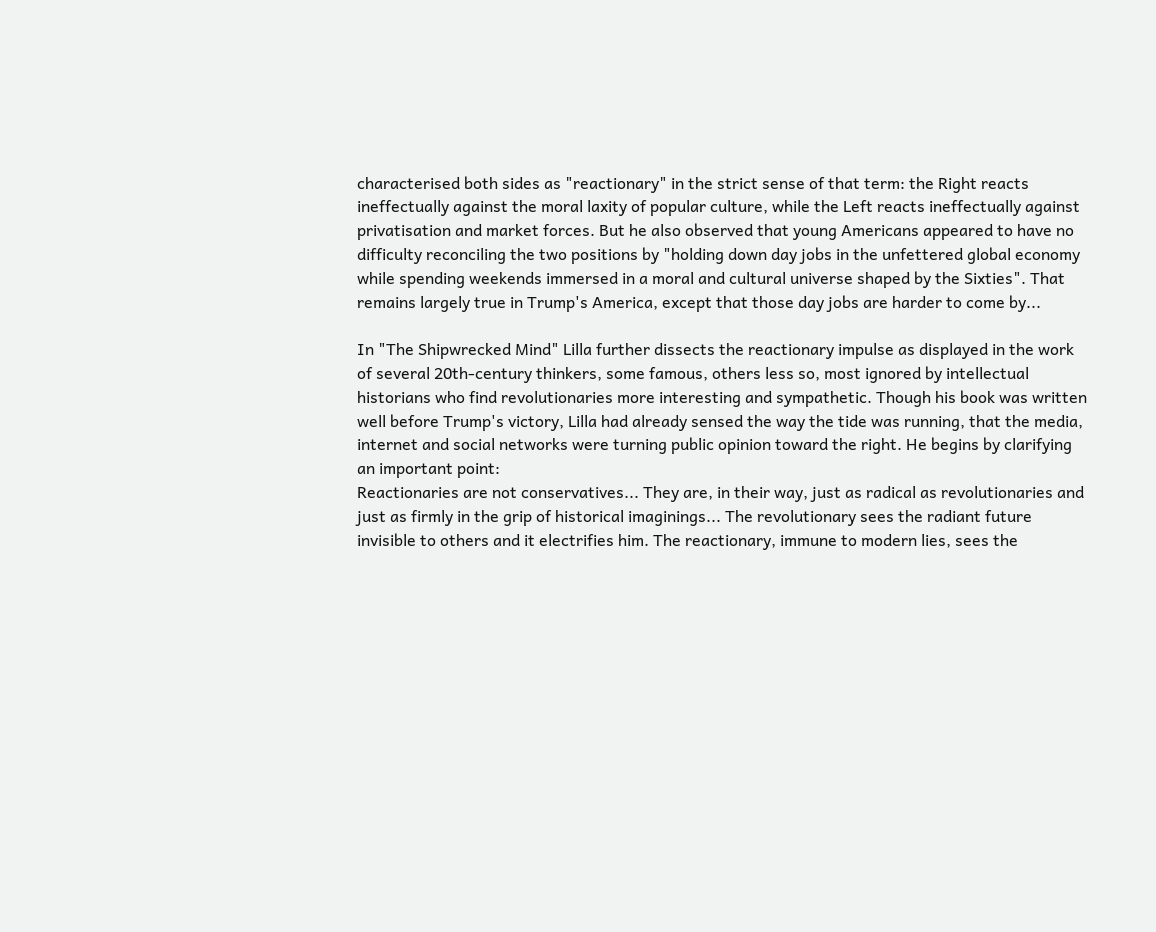characterised both sides as "reactionary" in the strict sense of that term: the Right reacts ineffectually against the moral laxity of popular culture, while the Left reacts ineffectually against privatisation and market forces. But he also observed that young Americans appeared to have no difficulty reconciling the two positions by "holding down day jobs in the unfettered global economy while spending weekends immersed in a moral and cultural universe shaped by the Sixties". That remains largely true in Trump's America, except that those day jobs are harder to come by...

In "The Shipwrecked Mind" Lilla further dissects the reactionary impulse as displayed in the work of several 20th-century thinkers, some famous, others less so, most ignored by intellectual historians who find revolutionaries more interesting and sympathetic. Though his book was written well before Trump's victory, Lilla had already sensed the way the tide was running, that the media, internet and social networks were turning public opinion toward the right. He begins by clarifying an important point:
Reactionaries are not conservatives... They are, in their way, just as radical as revolutionaries and just as firmly in the grip of historical imaginings... The revolutionary sees the radiant future invisible to others and it electrifies him. The reactionary, immune to modern lies, sees the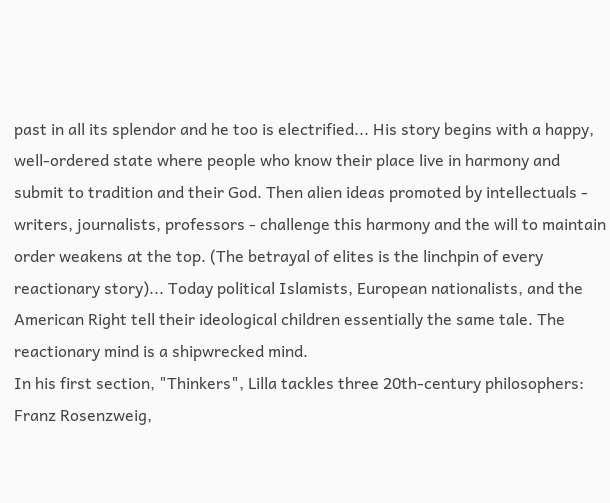past in all its splendor and he too is electrified... His story begins with a happy, well-ordered state where people who know their place live in harmony and submit to tradition and their God. Then alien ideas promoted by intellectuals - writers, journalists, professors - challenge this harmony and the will to maintain order weakens at the top. (The betrayal of elites is the linchpin of every reactionary story)... Today political Islamists, European nationalists, and the American Right tell their ideological children essentially the same tale. The reactionary mind is a shipwrecked mind.
In his first section, "Thinkers", Lilla tackles three 20th-century philosophers: Franz Rosenzweig,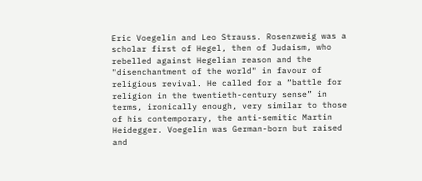Eric Voegelin and Leo Strauss. Rosenzweig was a scholar first of Hegel, then of Judaism, who rebelled against Hegelian reason and the "disenchantment of the world" in favour of religious revival. He called for a “battle for religion in the twentieth-century sense” in terms, ironically enough, very similar to those of his contemporary, the anti-semitic Martin Heidegger. Voegelin was German-born but raised and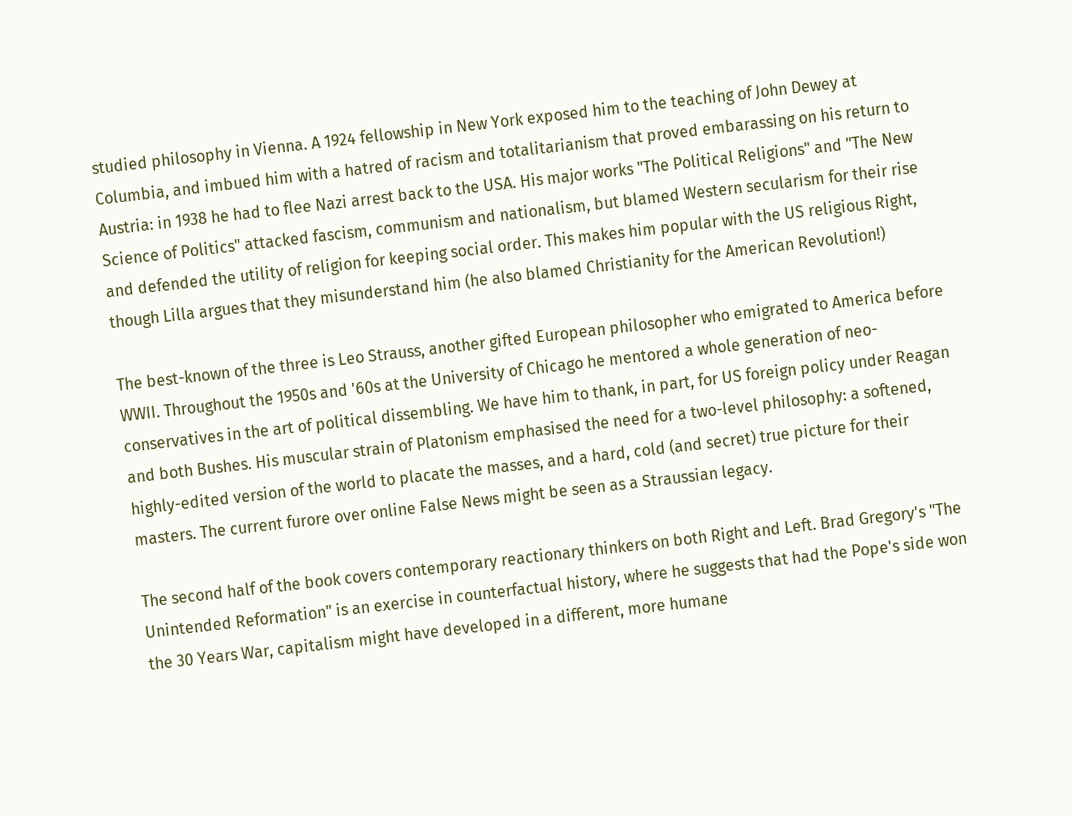studied philosophy in Vienna. A 1924 fellowship in New York exposed him to the teaching of John Dewey at Columbia, and imbued him with a hatred of racism and totalitarianism that proved embarassing on his return to Austria: in 1938 he had to flee Nazi arrest back to the USA. His major works "The Political Religions" and "The New Science of Politics" attacked fascism, communism and nationalism, but blamed Western secularism for their rise and defended the utility of religion for keeping social order. This makes him popular with the US religious Right, though Lilla argues that they misunderstand him (he also blamed Christianity for the American Revolution!)

The best-known of the three is Leo Strauss, another gifted European philosopher who emigrated to America before WWII. Throughout the 1950s and '60s at the University of Chicago he mentored a whole generation of neo-conservatives in the art of political dissembling. We have him to thank, in part, for US foreign policy under Reagan and both Bushes. His muscular strain of Platonism emphasised the need for a two-level philosophy: a softened, highly-edited version of the world to placate the masses, and a hard, cold (and secret) true picture for their masters. The current furore over online False News might be seen as a Straussian legacy.

The second half of the book covers contemporary reactionary thinkers on both Right and Left. Brad Gregory's "The Unintended Reformation" is an exercise in counterfactual history, where he suggests that had the Pope's side won the 30 Years War, capitalism might have developed in a different, more humane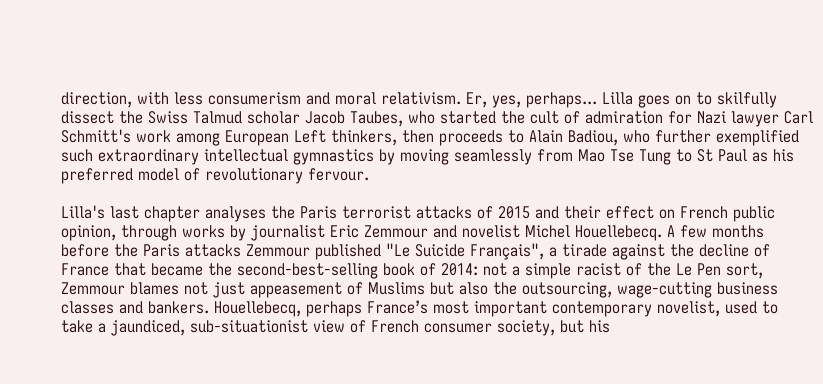direction, with less consumerism and moral relativism. Er, yes, perhaps... Lilla goes on to skilfully dissect the Swiss Talmud scholar Jacob Taubes, who started the cult of admiration for Nazi lawyer Carl Schmitt's work among European Left thinkers, then proceeds to Alain Badiou, who further exemplified such extraordinary intellectual gymnastics by moving seamlessly from Mao Tse Tung to St Paul as his preferred model of revolutionary fervour.

Lilla's last chapter analyses the Paris terrorist attacks of 2015 and their effect on French public opinion, through works by journalist Eric Zemmour and novelist Michel Houellebecq. A few months before the Paris attacks Zemmour published "Le Suicide Français", a tirade against the decline of France that became the second-best-selling book of 2014: not a simple racist of the Le Pen sort, Zemmour blames not just appeasement of Muslims but also the outsourcing, wage-cutting business classes and bankers. Houellebecq, perhaps France’s most important contemporary novelist, used to take a jaundiced, sub-situationist view of French consumer society, but his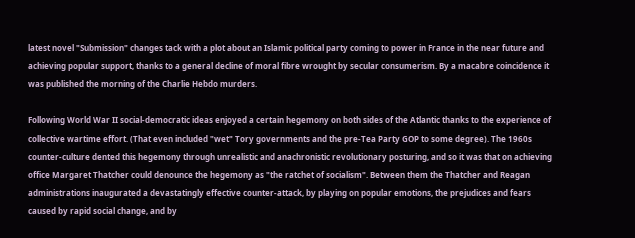latest novel "Submission" changes tack with a plot about an Islamic political party coming to power in France in the near future and achieving popular support, thanks to a general decline of moral fibre wrought by secular consumerism. By a macabre coincidence it was published the morning of the Charlie Hebdo murders.

Following World War II social-democratic ideas enjoyed a certain hegemony on both sides of the Atlantic thanks to the experience of collective wartime effort. (That even included "wet" Tory governments and the pre-Tea Party GOP to some degree). The 1960s counter-culture dented this hegemony through unrealistic and anachronistic revolutionary posturing, and so it was that on achieving office Margaret Thatcher could denounce the hegemony as "the ratchet of socialism". Between them the Thatcher and Reagan administrations inaugurated a devastatingly effective counter-attack, by playing on popular emotions, the prejudices and fears caused by rapid social change, and by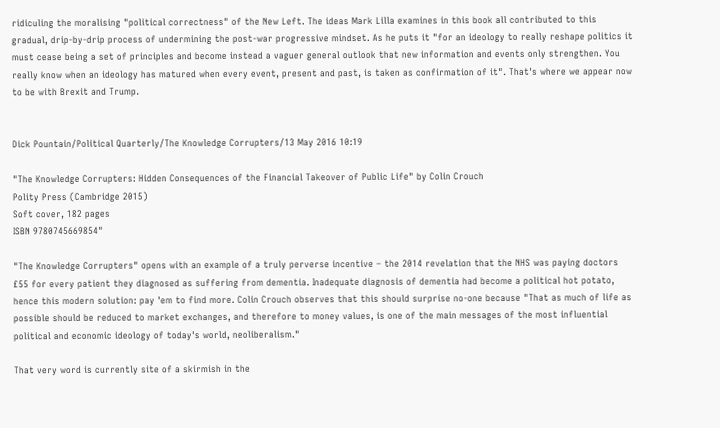ridiculing the moralising "political correctness" of the New Left. The ideas Mark Lilla examines in this book all contributed to this gradual, drip-by-drip process of undermining the post-war progressive mindset. As he puts it "for an ideology to really reshape politics it must cease being a set of principles and become instead a vaguer general outlook that new information and events only strengthen. You really know when an ideology has matured when every event, present and past, is taken as confirmation of it". That's where we appear now to be with Brexit and Trump.


Dick Pountain/Political Quarterly/The Knowledge Corrupters/13 May 2016 10:19

"The Knowledge Corrupters: Hidden Consequences of the Financial Takeover of Public Life" by Colin Crouch
Polity Press (Cambridge 2015)
Soft cover, 182 pages
ISBN 9780745669854"

"The Knowledge Corrupters" opens with an example of a truly perverse incentive – the 2014 revelation that the NHS was paying doctors £55 for every patient they diagnosed as suffering from dementia. Inadequate diagnosis of dementia had become a political hot potato, hence this modern solution: pay 'em to find more. Colin Crouch observes that this should surprise no-one because "That as much of life as possible should be reduced to market exchanges, and therefore to money values, is one of the main messages of the most influential political and economic ideology of today's world, neoliberalism."

That very word is currently site of a skirmish in the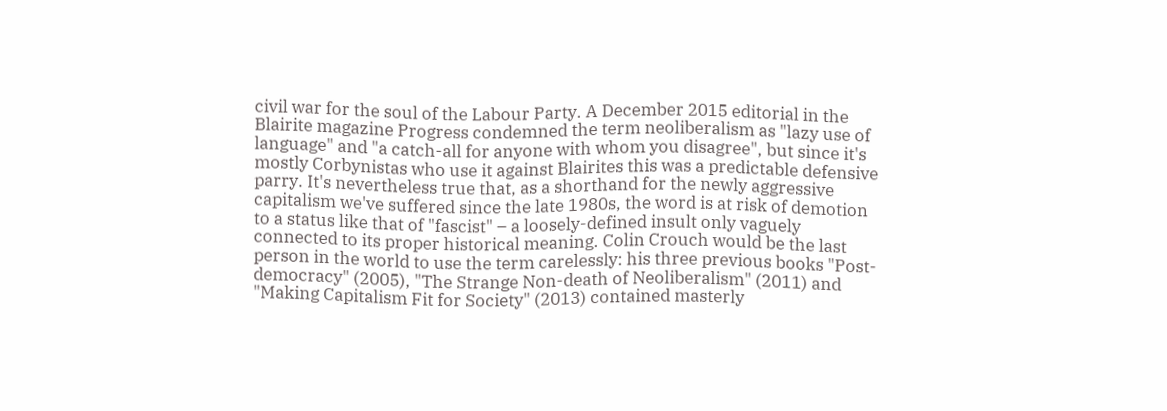civil war for the soul of the Labour Party. A December 2015 editorial in the Blairite magazine Progress condemned the term neoliberalism as "lazy use of language" and "a catch-all for anyone with whom you disagree", but since it's mostly Corbynistas who use it against Blairites this was a predictable defensive parry. It's nevertheless true that, as a shorthand for the newly aggressive capitalism we've suffered since the late 1980s, the word is at risk of demotion to a status like that of "fascist" – a loosely-defined insult only vaguely connected to its proper historical meaning. Colin Crouch would be the last person in the world to use the term carelessly: his three previous books "Post-democracy" (2005), "The Strange Non-death of Neoliberalism" (2011) and "Making Capitalism Fit for Society" (2013) contained masterly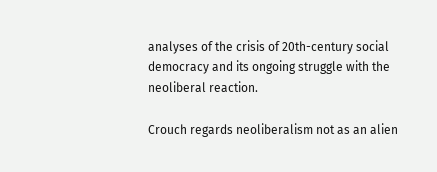analyses of the crisis of 20th-century social democracy and its ongoing struggle with the neoliberal reaction.

Crouch regards neoliberalism not as an alien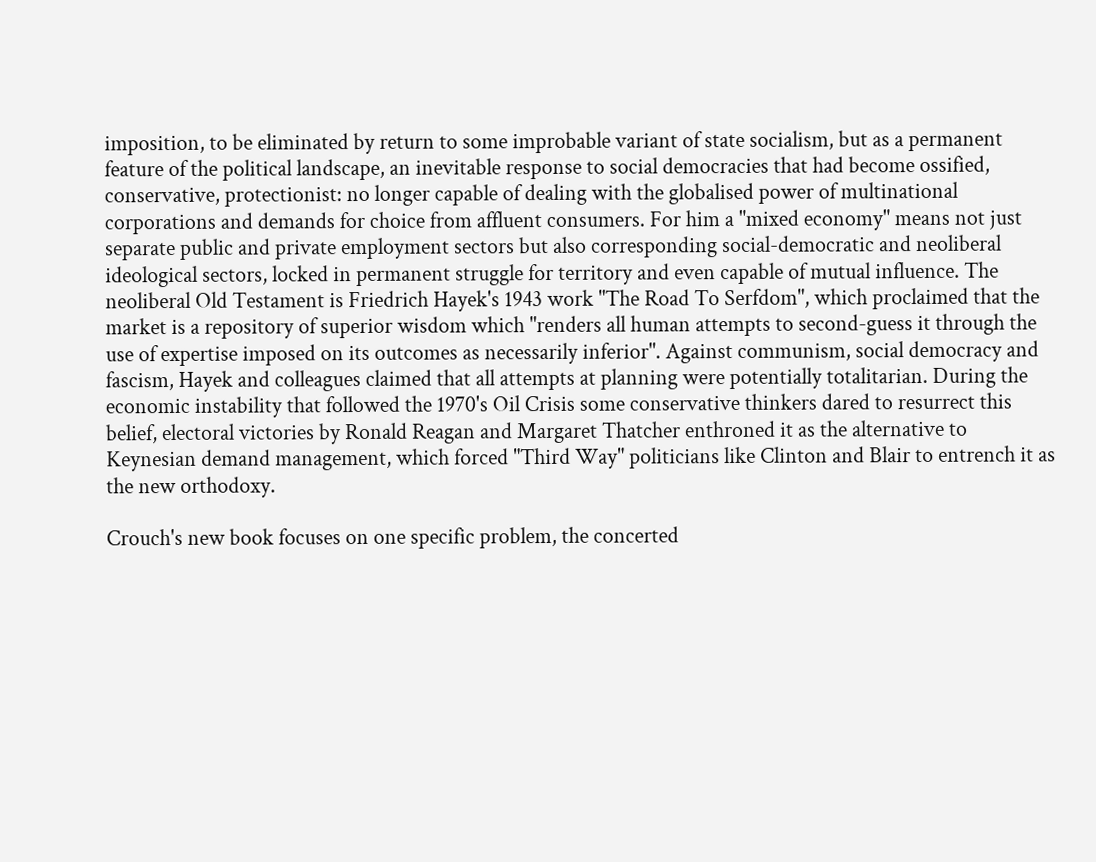imposition, to be eliminated by return to some improbable variant of state socialism, but as a permanent feature of the political landscape, an inevitable response to social democracies that had become ossified, conservative, protectionist: no longer capable of dealing with the globalised power of multinational corporations and demands for choice from affluent consumers. For him a "mixed economy" means not just separate public and private employment sectors but also corresponding social-democratic and neoliberal ideological sectors, locked in permanent struggle for territory and even capable of mutual influence. The neoliberal Old Testament is Friedrich Hayek's 1943 work "The Road To Serfdom", which proclaimed that the market is a repository of superior wisdom which "renders all human attempts to second-guess it through the use of expertise imposed on its outcomes as necessarily inferior". Against communism, social democracy and fascism, Hayek and colleagues claimed that all attempts at planning were potentially totalitarian. During the economic instability that followed the 1970's Oil Crisis some conservative thinkers dared to resurrect this belief, electoral victories by Ronald Reagan and Margaret Thatcher enthroned it as the alternative to Keynesian demand management, which forced "Third Way" politicians like Clinton and Blair to entrench it as the new orthodoxy.

Crouch's new book focuses on one specific problem, the concerted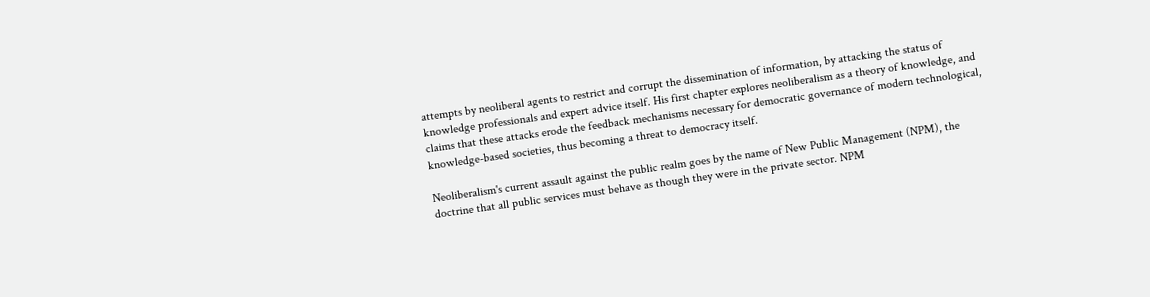attempts by neoliberal agents to restrict and corrupt the dissemination of information, by attacking the status of knowledge professionals and expert advice itself. His first chapter explores neoliberalism as a theory of knowledge, and claims that these attacks erode the feedback mechanisms necessary for democratic governance of modern technological, knowledge-based societies, thus becoming a threat to democracy itself.

Neoliberalism's current assault against the public realm goes by the name of New Public Management (NPM), the doctrine that all public services must behave as though they were in the private sector. NPM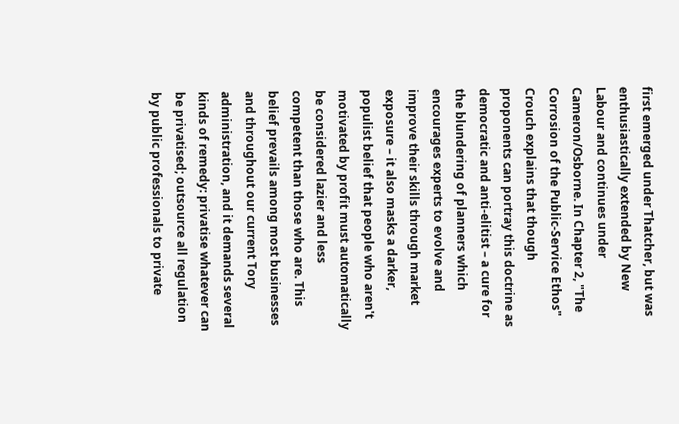first emerged under Thatcher, but was enthusiastically extended by New Labour and continues under Cameron/Osborne. In Chapter 2, "The Corrosion of the Public-Service Ethos" Crouch explains that though proponents can portray this doctrine as democratic and anti-elitist – a cure for the blundering of planners which encourages experts to evolve and improve their skills through market exposure – it also masks a darker, populist belief that people who aren't motivated by profit must automatically be considered lazier and less competent than those who are. This belief prevails among most businesses and throughout our current Tory administration, and it demands several kinds of remedy: privatise whatever can be privatised; outsource all regulation by public professionals to private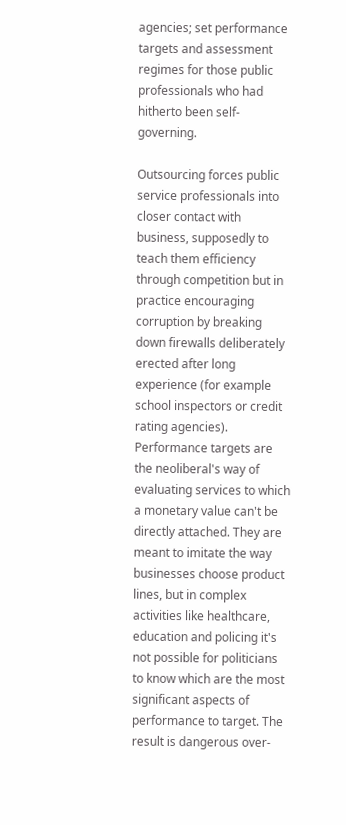agencies; set performance targets and assessment regimes for those public professionals who had hitherto been self-governing.

Outsourcing forces public service professionals into closer contact with business, supposedly to teach them efficiency through competition but in practice encouraging corruption by breaking down firewalls deliberately erected after long experience (for example school inspectors or credit rating agencies). Performance targets are the neoliberal's way of evaluating services to which a monetary value can't be directly attached. They are meant to imitate the way businesses choose product lines, but in complex activities like healthcare, education and policing it's not possible for politicians to know which are the most significant aspects of performance to target. The result is dangerous over-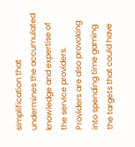simplification that undermines the accumulated knowledge and expertise of the service providers. Providers are also provoking into spending time gaming the targets that could have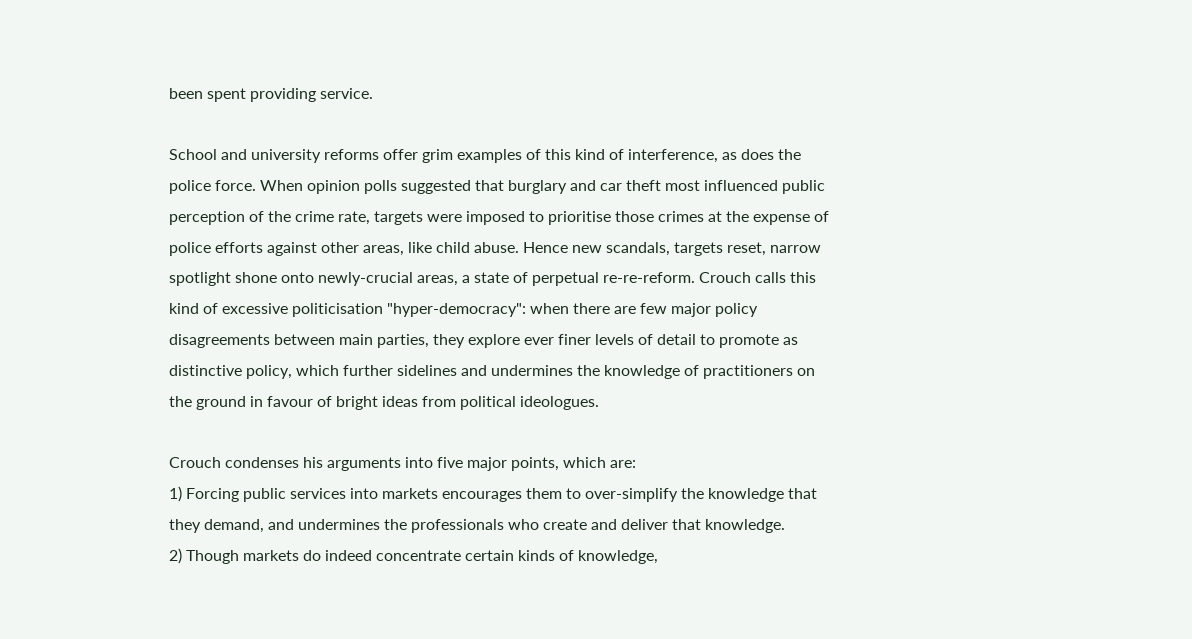been spent providing service.

School and university reforms offer grim examples of this kind of interference, as does the police force. When opinion polls suggested that burglary and car theft most influenced public perception of the crime rate, targets were imposed to prioritise those crimes at the expense of police efforts against other areas, like child abuse. Hence new scandals, targets reset, narrow spotlight shone onto newly-crucial areas, a state of perpetual re-re-reform. Crouch calls this kind of excessive politicisation "hyper-democracy": when there are few major policy disagreements between main parties, they explore ever finer levels of detail to promote as distinctive policy, which further sidelines and undermines the knowledge of practitioners on the ground in favour of bright ideas from political ideologues.

Crouch condenses his arguments into five major points, which are:
1) Forcing public services into markets encourages them to over-simplify the knowledge that they demand, and undermines the professionals who create and deliver that knowledge.
2) Though markets do indeed concentrate certain kinds of knowledge,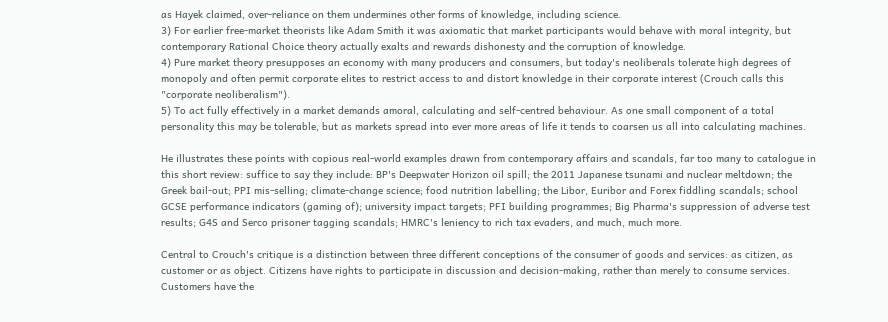as Hayek claimed, over-reliance on them undermines other forms of knowledge, including science.
3) For earlier free-market theorists like Adam Smith it was axiomatic that market participants would behave with moral integrity, but contemporary Rational Choice theory actually exalts and rewards dishonesty and the corruption of knowledge.
4) Pure market theory presupposes an economy with many producers and consumers, but today's neoliberals tolerate high degrees of monopoly and often permit corporate elites to restrict access to and distort knowledge in their corporate interest (Crouch calls this "corporate neoliberalism").
5) To act fully effectively in a market demands amoral, calculating and self-centred behaviour. As one small component of a total personality this may be tolerable, but as markets spread into ever more areas of life it tends to coarsen us all into calculating machines.

He illustrates these points with copious real-world examples drawn from contemporary affairs and scandals, far too many to catalogue in this short review: suffice to say they include: BP's Deepwater Horizon oil spill; the 2011 Japanese tsunami and nuclear meltdown; the Greek bail-out; PPI mis-selling; climate-change science; food nutrition labelling; the Libor, Euribor and Forex fiddling scandals; school GCSE performance indicators (gaming of); university impact targets; PFI building programmes; Big Pharma's suppression of adverse test results; G4S and Serco prisoner tagging scandals; HMRC's leniency to rich tax evaders, and much, much more.

Central to Crouch's critique is a distinction between three different conceptions of the consumer of goods and services: as citizen, as customer or as object. Citizens have rights to participate in discussion and decision-making, rather than merely to consume services. Customers have the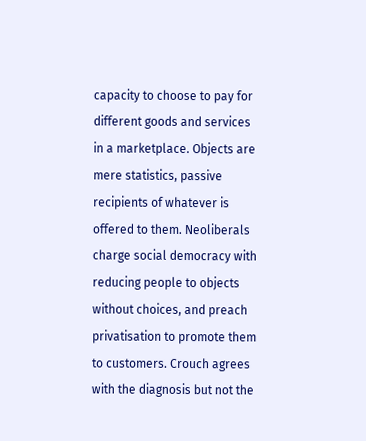capacity to choose to pay for different goods and services in a marketplace. Objects are mere statistics, passive recipients of whatever is offered to them. Neoliberals charge social democracy with reducing people to objects without choices, and preach privatisation to promote them to customers. Crouch agrees with the diagnosis but not the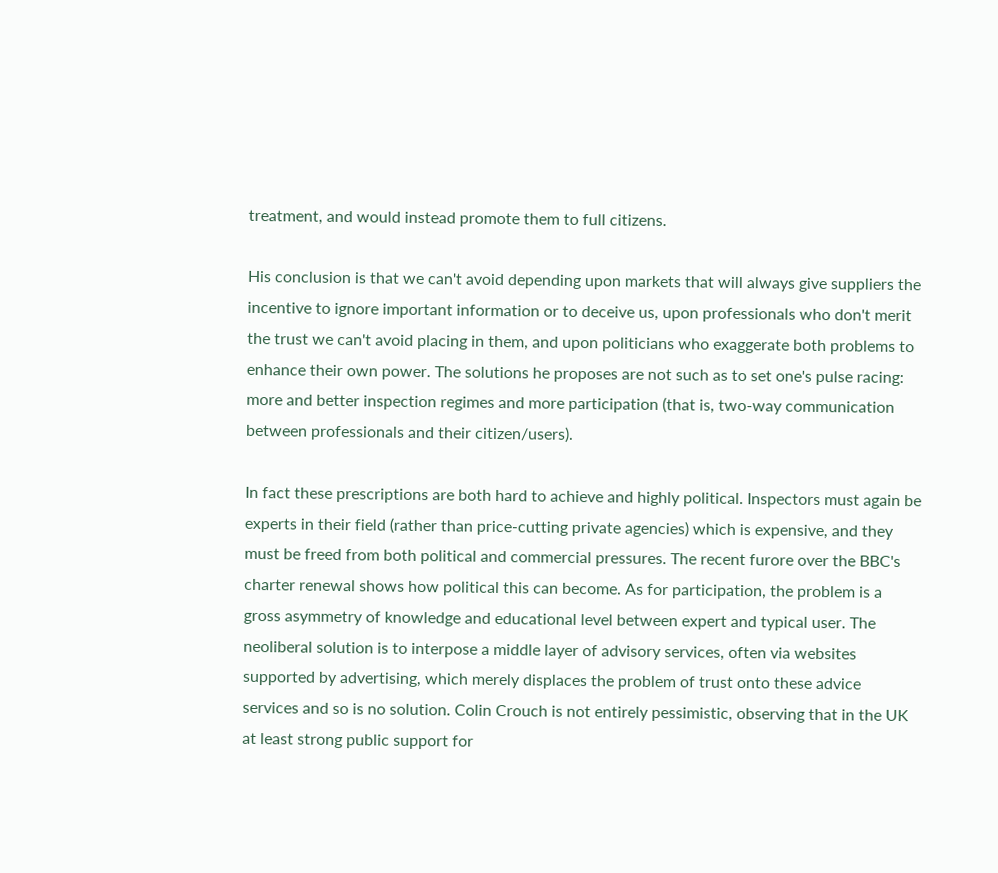treatment, and would instead promote them to full citizens.

His conclusion is that we can't avoid depending upon markets that will always give suppliers the incentive to ignore important information or to deceive us, upon professionals who don't merit the trust we can't avoid placing in them, and upon politicians who exaggerate both problems to enhance their own power. The solutions he proposes are not such as to set one's pulse racing: more and better inspection regimes and more participation (that is, two-way communication between professionals and their citizen/users).

In fact these prescriptions are both hard to achieve and highly political. Inspectors must again be experts in their field (rather than price-cutting private agencies) which is expensive, and they must be freed from both political and commercial pressures. The recent furore over the BBC's charter renewal shows how political this can become. As for participation, the problem is a gross asymmetry of knowledge and educational level between expert and typical user. The neoliberal solution is to interpose a middle layer of advisory services, often via websites supported by advertising, which merely displaces the problem of trust onto these advice services and so is no solution. Colin Crouch is not entirely pessimistic, observing that in the UK at least strong public support for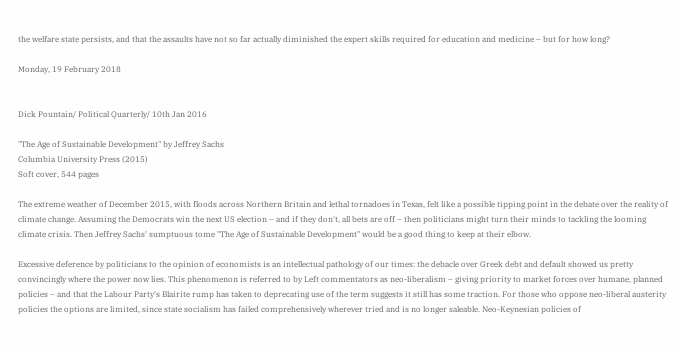the welfare state persists, and that the assaults have not so far actually diminished the expert skills required for education and medicine – but for how long?

Monday, 19 February 2018


Dick Pountain/ Political Quarterly/ 10th Jan 2016

"The Age of Sustainable Development" by Jeffrey Sachs
Columbia University Press (2015)
Soft cover, 544 pages

The extreme weather of December 2015, with floods across Northern Britain and lethal tornadoes in Texas, felt like a possible tipping point in the debate over the reality of climate change. Assuming the Democrats win the next US election – and if they don't, all bets are off – then politicians might turn their minds to tackling the looming climate crisis. Then Jeffrey Sachs' sumptuous tome "The Age of Sustainable Development" would be a good thing to keep at their elbow.

Excessive deference by politicians to the opinion of economists is an intellectual pathology of our times: the debacle over Greek debt and default showed us pretty convincingly where the power now lies. This phenomenon is referred to by Left commentators as neo-liberalism – giving priority to market forces over humane, planned policies – and that the Labour Party's Blairite rump has taken to deprecating use of the term suggests it still has some traction. For those who oppose neo-liberal austerity policies the options are limited, since state socialism has failed comprehensively wherever tried and is no longer saleable. Neo-Keynesian policies of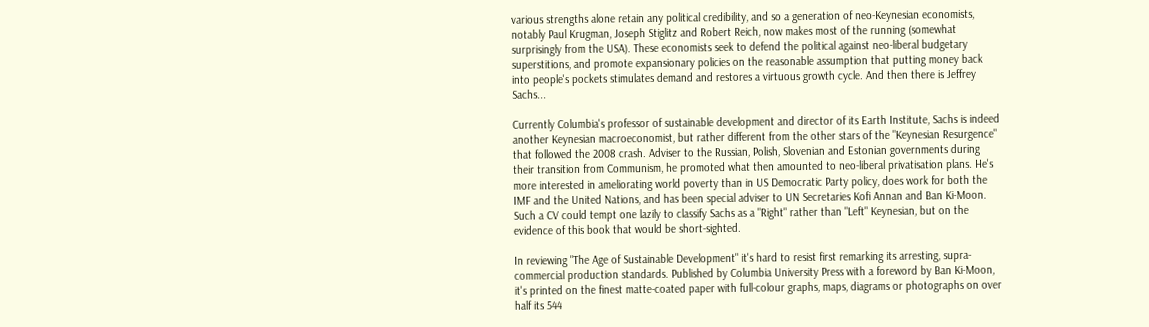various strengths alone retain any political credibility, and so a generation of neo-Keynesian economists, notably Paul Krugman, Joseph Stiglitz and Robert Reich, now makes most of the running (somewhat surprisingly from the USA). These economists seek to defend the political against neo-liberal budgetary superstitions, and promote expansionary policies on the reasonable assumption that putting money back into people's pockets stimulates demand and restores a virtuous growth cycle. And then there is Jeffrey Sachs...

Currently Columbia's professor of sustainable development and director of its Earth Institute, Sachs is indeed another Keynesian macroeconomist, but rather different from the other stars of the "Keynesian Resurgence" that followed the 2008 crash. Adviser to the Russian, Polish, Slovenian and Estonian governments during their transition from Communism, he promoted what then amounted to neo-liberal privatisation plans. He's more interested in ameliorating world poverty than in US Democratic Party policy, does work for both the IMF and the United Nations, and has been special adviser to UN Secretaries Kofi Annan and Ban Ki-Moon. Such a CV could tempt one lazily to classify Sachs as a "Right" rather than "Left" Keynesian, but on the evidence of this book that would be short-sighted.

In reviewing "The Age of Sustainable Development" it's hard to resist first remarking its arresting, supra-commercial production standards. Published by Columbia University Press with a foreword by Ban Ki-Moon, it's printed on the finest matte-coated paper with full-colour graphs, maps, diagrams or photographs on over half its 544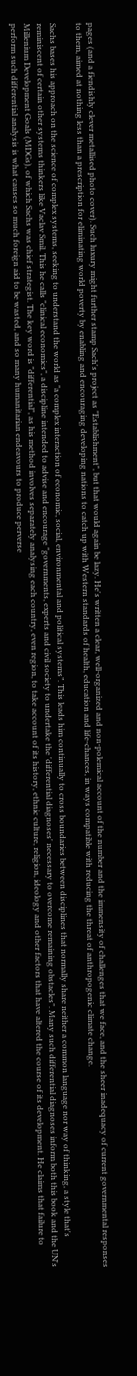pages (and a fiendishly clever metallised photo cover). Such luxury might further stamp Sach's project as "Establishment", but that would again be lazy. He's written a clear, well-organized and non-polemical account of the number and the immensity of challenges that we face, and the sheer inadequacy of current governmental responses to them, aimed at nothing less than a prescription for eliminating world poverty by enabling and encouraging developing nations to catch up with Western standards of health, education and life-chances, in ways compatible with reducing the threat of anthropogenic climate change.

Sachs bases his approach on the science of complex systems, seeking to understand the world as "a complex interaction of economic, social, environmental and political systems”. This leads him continually to cross boundaries between disciplines that normally share neither a common language nor way of thinking, a style that's reminiscent of certain other systems thinkers like Vaclav Smil. This he calls "clinical economics", a discipline intended to advise and encourage "governments, experts and civil society to undertake the 'differential diagnoses' necessary to overcome remaining obstacles". Many such differential diagnoses inform both this book and the UN's Millenium Development Goals (MDGs), of which Sachs was chief strategist. The key word is "differential", as his method involves separately analysing each country, even region, to take account of its history, ethnic culture, religion, ideology and other factors that have altered the course of its development. He claims that failure to perform such differential analysis is what causes so much foreign aid to be wasted, and so many humanitarian endeavours to produce perverse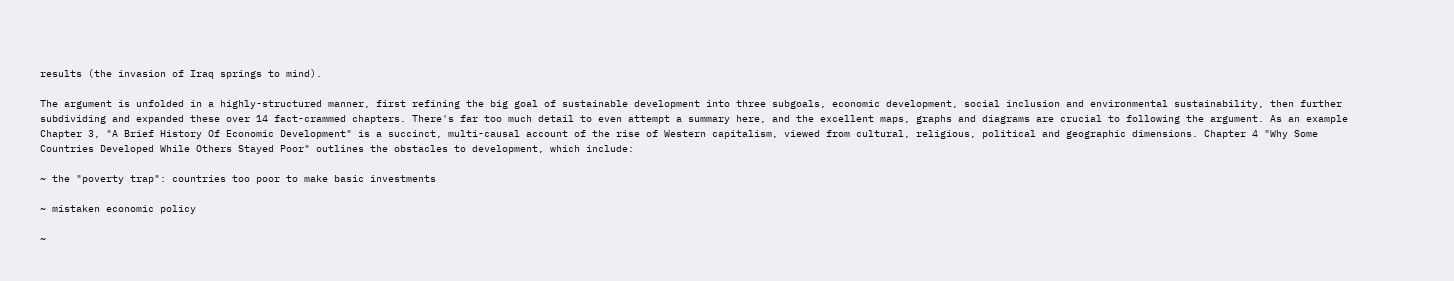results (the invasion of Iraq springs to mind).

The argument is unfolded in a highly-structured manner, first refining the big goal of sustainable development into three subgoals, economic development, social inclusion and environmental sustainability, then further subdividing and expanded these over 14 fact-crammed chapters. There's far too much detail to even attempt a summary here, and the excellent maps, graphs and diagrams are crucial to following the argument. As an example Chapter 3, "A Brief History Of Economic Development" is a succinct, multi-causal account of the rise of Western capitalism, viewed from cultural, religious, political and geographic dimensions. Chapter 4 "Why Some Countries Developed While Others Stayed Poor" outlines the obstacles to development, which include:

~ the "poverty trap": countries too poor to make basic investments

~ mistaken economic policy

~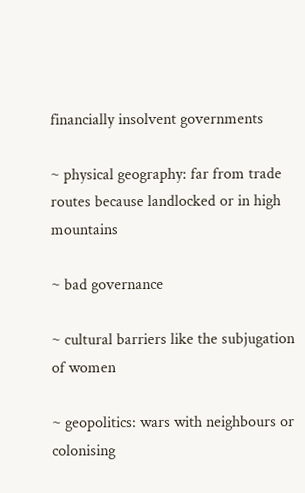financially insolvent governments

~ physical geography: far from trade routes because landlocked or in high mountains

~ bad governance

~ cultural barriers like the subjugation of women

~ geopolitics: wars with neighbours or colonising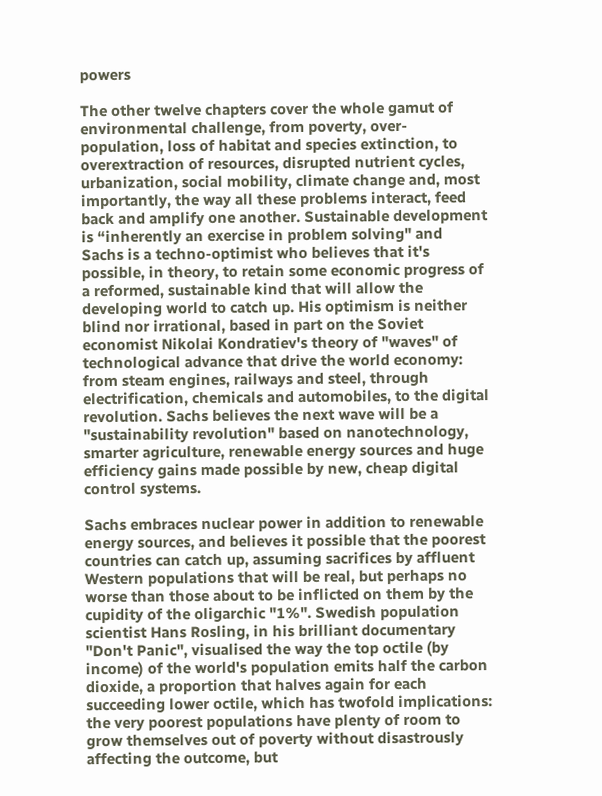powers

The other twelve chapters cover the whole gamut of environmental challenge, from poverty, over-population, loss of habitat and species extinction, to overextraction of resources, disrupted nutrient cycles, urbanization, social mobility, climate change and, most importantly, the way all these problems interact, feed back and amplify one another. Sustainable development is “inherently an exercise in problem solving" and Sachs is a techno-optimist who believes that it's possible, in theory, to retain some economic progress of a reformed, sustainable kind that will allow the developing world to catch up. His optimism is neither blind nor irrational, based in part on the Soviet economist Nikolai Kondratiev's theory of "waves" of technological advance that drive the world economy: from steam engines, railways and steel, through electrification, chemicals and automobiles, to the digital revolution. Sachs believes the next wave will be a "sustainability revolution" based on nanotechnology, smarter agriculture, renewable energy sources and huge efficiency gains made possible by new, cheap digital control systems.

Sachs embraces nuclear power in addition to renewable energy sources, and believes it possible that the poorest countries can catch up, assuming sacrifices by affluent Western populations that will be real, but perhaps no worse than those about to be inflicted on them by the cupidity of the oligarchic "1%". Swedish population scientist Hans Rosling, in his brilliant documentary "Don't Panic", visualised the way the top octile (by income) of the world's population emits half the carbon dioxide, a proportion that halves again for each succeeding lower octile, which has twofold implications: the very poorest populations have plenty of room to grow themselves out of poverty without disastrously affecting the outcome, but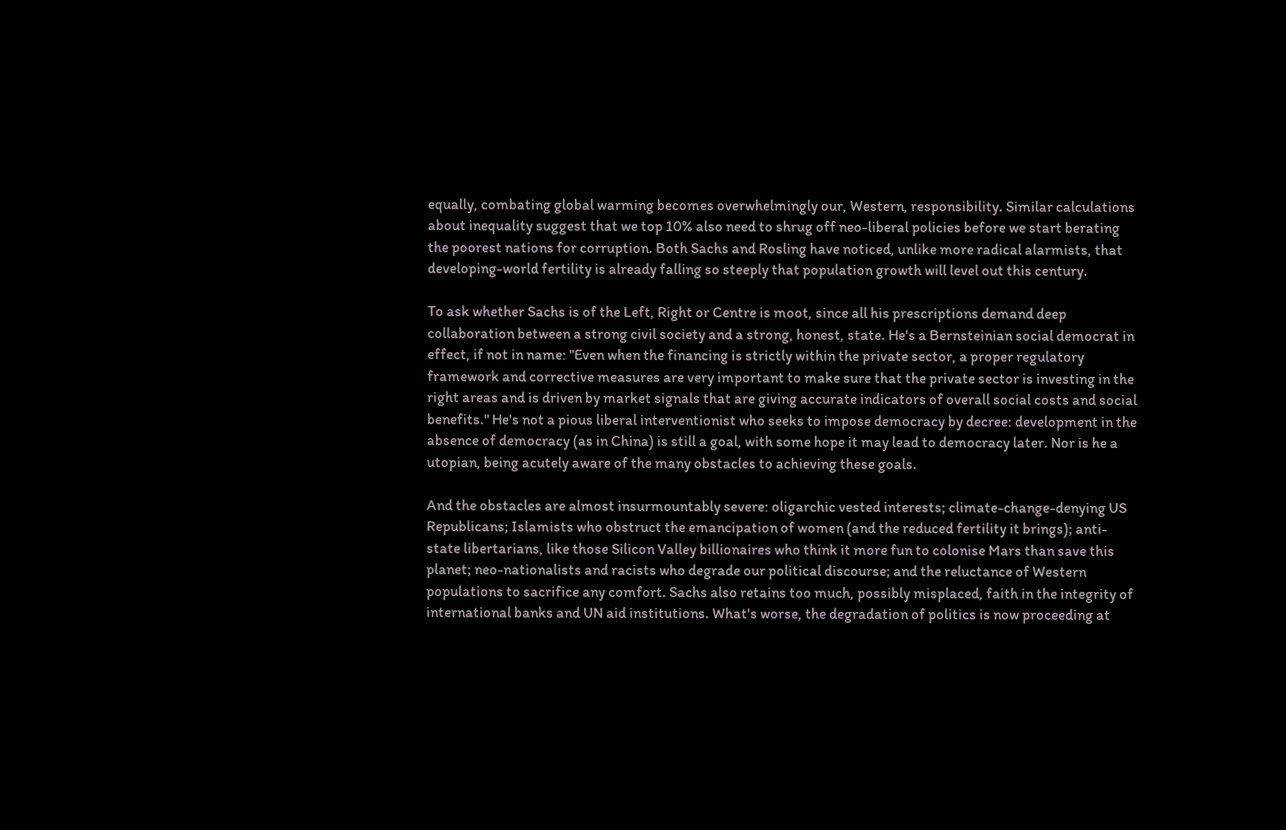equally, combating global warming becomes overwhelmingly our, Western, responsibility. Similar calculations about inequality suggest that we top 10% also need to shrug off neo-liberal policies before we start berating the poorest nations for corruption. Both Sachs and Rosling have noticed, unlike more radical alarmists, that developing-world fertility is already falling so steeply that population growth will level out this century.

To ask whether Sachs is of the Left, Right or Centre is moot, since all his prescriptions demand deep collaboration between a strong civil society and a strong, honest, state. He's a Bernsteinian social democrat in effect, if not in name: "Even when the financing is strictly within the private sector, a proper regulatory framework and corrective measures are very important to make sure that the private sector is investing in the right areas and is driven by market signals that are giving accurate indicators of overall social costs and social benefits." He's not a pious liberal interventionist who seeks to impose democracy by decree: development in the absence of democracy (as in China) is still a goal, with some hope it may lead to democracy later. Nor is he a utopian, being acutely aware of the many obstacles to achieving these goals.

And the obstacles are almost insurmountably severe: oligarchic vested interests; climate-change-denying US Republicans; Islamists who obstruct the emancipation of women (and the reduced fertility it brings); anti-state libertarians, like those Silicon Valley billionaires who think it more fun to colonise Mars than save this planet; neo-nationalists and racists who degrade our political discourse; and the reluctance of Western populations to sacrifice any comfort. Sachs also retains too much, possibly misplaced, faith in the integrity of international banks and UN aid institutions. What's worse, the degradation of politics is now proceeding at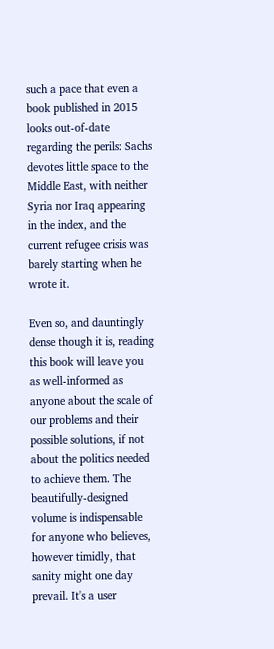such a pace that even a book published in 2015 looks out-of-date regarding the perils: Sachs devotes little space to the Middle East, with neither Syria nor Iraq appearing in the index, and the current refugee crisis was barely starting when he wrote it.

Even so, and dauntingly dense though it is, reading this book will leave you as well-informed as anyone about the scale of our problems and their possible solutions, if not about the politics needed to achieve them. The beautifully-designed volume is indispensable for anyone who believes, however timidly, that sanity might one day prevail. It's a user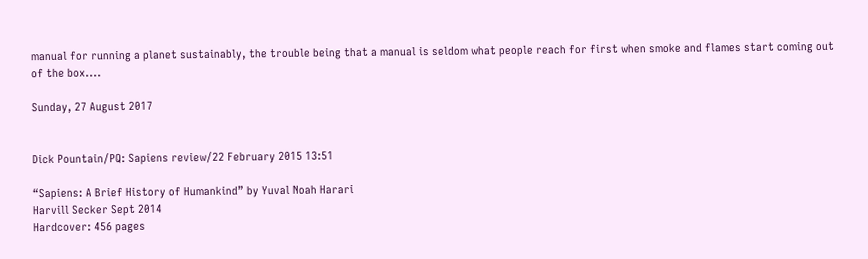manual for running a planet sustainably, the trouble being that a manual is seldom what people reach for first when smoke and flames start coming out of the box....

Sunday, 27 August 2017


Dick Pountain/PQ: Sapiens review/22 February 2015 13:51

“Sapiens: A Brief History of Humankind” by Yuval Noah Harari
Harvill Secker Sept 2014
Hardcover: 456 pages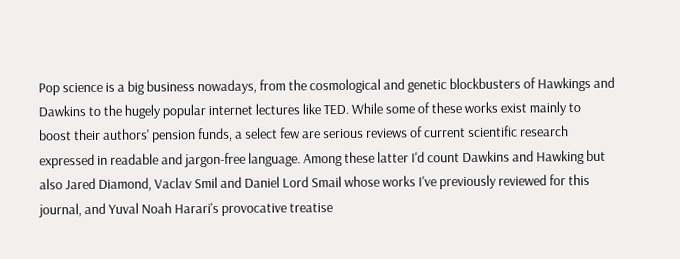Pop science is a big business nowadays, from the cosmological and genetic blockbusters of Hawkings and Dawkins to the hugely popular internet lectures like TED. While some of these works exist mainly to boost their authors' pension funds, a select few are serious reviews of current scientific research expressed in readable and jargon-free language. Among these latter I'd count Dawkins and Hawking but also Jared Diamond, Vaclav Smil and Daniel Lord Smail whose works I've previously reviewed for this journal, and Yuval Noah Harari's provocative treatise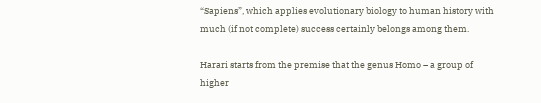“Sapiens”, which applies evolutionary biology to human history with much (if not complete) success certainly belongs among them.

Harari starts from the premise that the genus Homo – a group of higher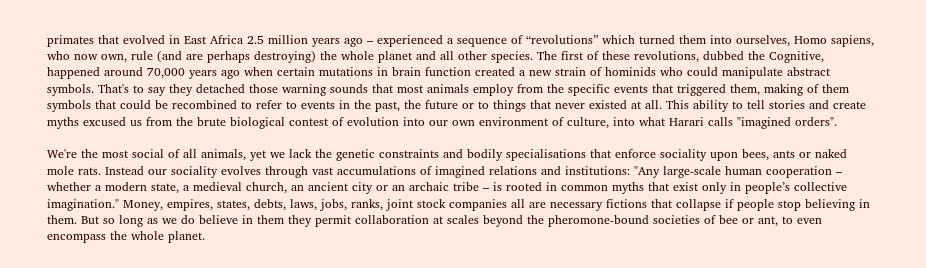primates that evolved in East Africa 2.5 million years ago – experienced a sequence of “revolutions” which turned them into ourselves, Homo sapiens, who now own, rule (and are perhaps destroying) the whole planet and all other species. The first of these revolutions, dubbed the Cognitive, happened around 70,000 years ago when certain mutations in brain function created a new strain of hominids who could manipulate abstract symbols. That's to say they detached those warning sounds that most animals employ from the specific events that triggered them, making of them symbols that could be recombined to refer to events in the past, the future or to things that never existed at all. This ability to tell stories and create myths excused us from the brute biological contest of evolution into our own environment of culture, into what Harari calls "imagined orders".

We're the most social of all animals, yet we lack the genetic constraints and bodily specialisations that enforce sociality upon bees, ants or naked mole rats. Instead our sociality evolves through vast accumulations of imagined relations and institutions: "Any large-scale human cooperation – whether a modern state, a medieval church, an ancient city or an archaic tribe – is rooted in common myths that exist only in people’s collective imagination." Money, empires, states, debts, laws, jobs, ranks, joint stock companies all are necessary fictions that collapse if people stop believing in them. But so long as we do believe in them they permit collaboration at scales beyond the pheromone-bound societies of bee or ant, to even encompass the whole planet.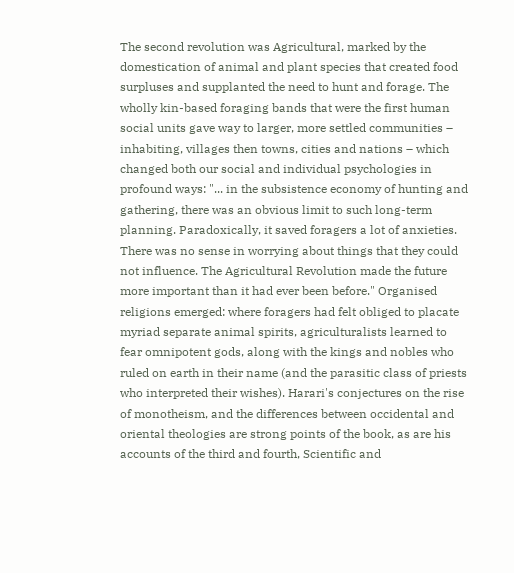The second revolution was Agricultural, marked by the domestication of animal and plant species that created food surpluses and supplanted the need to hunt and forage. The wholly kin-based foraging bands that were the first human social units gave way to larger, more settled communities – inhabiting, villages then towns, cities and nations – which changed both our social and individual psychologies in profound ways: "... in the subsistence economy of hunting and gathering, there was an obvious limit to such long-term planning. Paradoxically, it saved foragers a lot of anxieties. There was no sense in worrying about things that they could not influence. The Agricultural Revolution made the future more important than it had ever been before." Organised religions emerged: where foragers had felt obliged to placate myriad separate animal spirits, agriculturalists learned to fear omnipotent gods, along with the kings and nobles who ruled on earth in their name (and the parasitic class of priests who interpreted their wishes). Harari's conjectures on the rise of monotheism, and the differences between occidental and oriental theologies are strong points of the book, as are his accounts of the third and fourth, Scientific and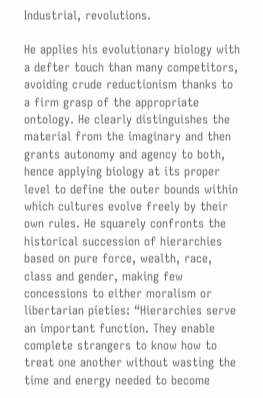Industrial, revolutions.

He applies his evolutionary biology with a defter touch than many competitors, avoiding crude reductionism thanks to a firm grasp of the appropriate ontology. He clearly distinguishes the material from the imaginary and then grants autonomy and agency to both, hence applying biology at its proper level to define the outer bounds within which cultures evolve freely by their own rules. He squarely confronts the historical succession of hierarchies based on pure force, wealth, race, class and gender, making few concessions to either moralism or libertarian pieties: “Hierarchies serve an important function. They enable complete strangers to know how to treat one another without wasting the time and energy needed to become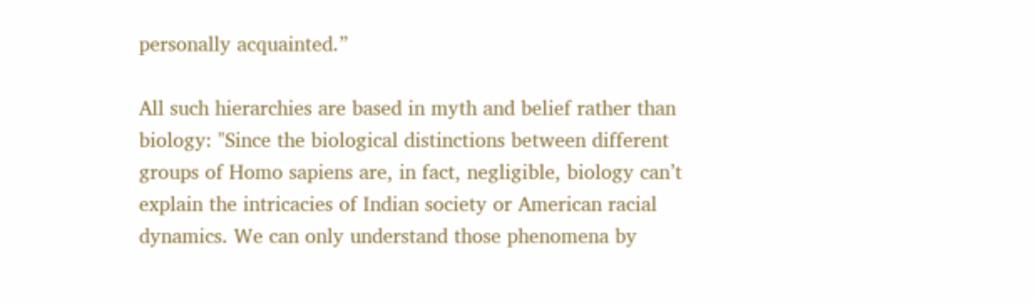personally acquainted.”

All such hierarchies are based in myth and belief rather than biology: "Since the biological distinctions between different groups of Homo sapiens are, in fact, negligible, biology can’t explain the intricacies of Indian society or American racial dynamics. We can only understand those phenomena by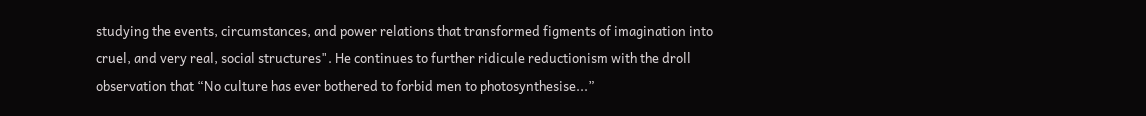studying the events, circumstances, and power relations that transformed figments of imagination into cruel, and very real, social structures". He continues to further ridicule reductionism with the droll observation that “No culture has ever bothered to forbid men to photosynthesise...”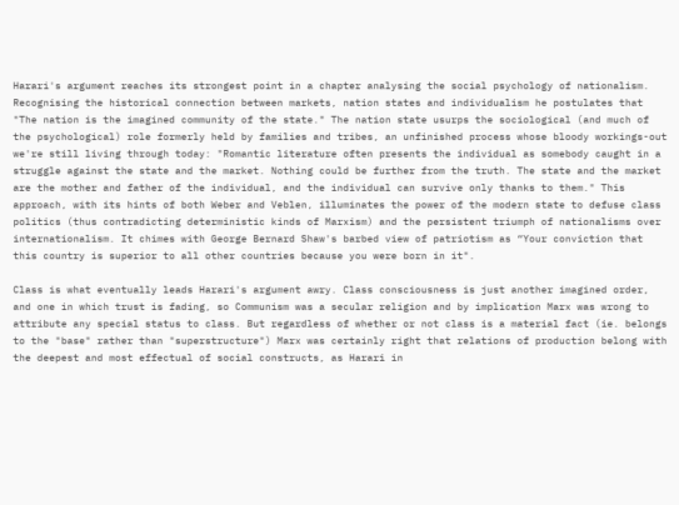Harari's argument reaches its strongest point in a chapter analysing the social psychology of nationalism. Recognising the historical connection between markets, nation states and individualism he postulates that "The nation is the imagined community of the state." The nation state usurps the sociological (and much of the psychological) role formerly held by families and tribes, an unfinished process whose bloody workings-out we're still living through today: "Romantic literature often presents the individual as somebody caught in a struggle against the state and the market. Nothing could be further from the truth. The state and the market are the mother and father of the individual, and the individual can survive only thanks to them." This approach, with its hints of both Weber and Veblen, illuminates the power of the modern state to defuse class politics (thus contradicting deterministic kinds of Marxism) and the persistent triumph of nationalisms over internationalism. It chimes with George Bernard Shaw's barbed view of patriotism as “Your conviction that this country is superior to all other countries because you were born in it".

Class is what eventually leads Harari's argument awry. Class consciousness is just another imagined order, and one in which trust is fading, so Communism was a secular religion and by implication Marx was wrong to attribute any special status to class. But regardless of whether or not class is a material fact (ie. belongs to the "base" rather than "superstructure") Marx was certainly right that relations of production belong with the deepest and most effectual of social constructs, as Harari in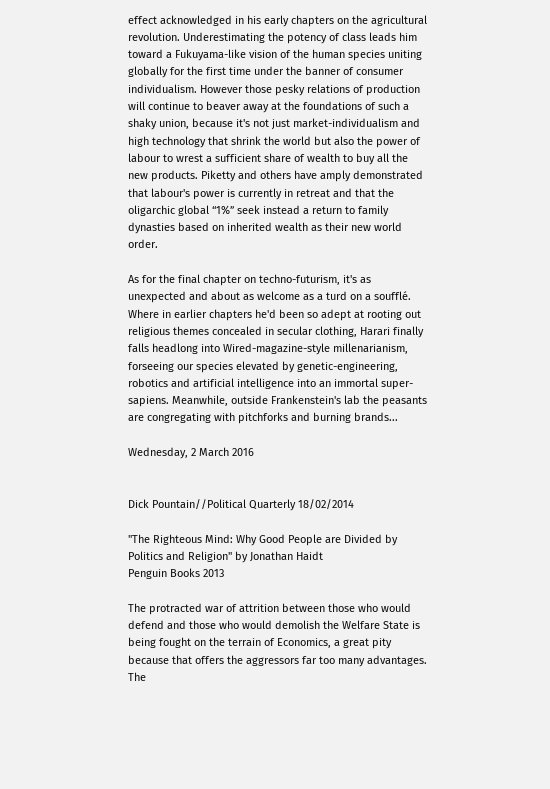effect acknowledged in his early chapters on the agricultural revolution. Underestimating the potency of class leads him toward a Fukuyama-like vision of the human species uniting globally for the first time under the banner of consumer individualism. However those pesky relations of production will continue to beaver away at the foundations of such a shaky union, because it's not just market-individualism and high technology that shrink the world but also the power of labour to wrest a sufficient share of wealth to buy all the new products. Piketty and others have amply demonstrated that labour's power is currently in retreat and that the oligarchic global “1%” seek instead a return to family dynasties based on inherited wealth as their new world order.

As for the final chapter on techno-futurism, it's as unexpected and about as welcome as a turd on a soufflé. Where in earlier chapters he'd been so adept at rooting out religious themes concealed in secular clothing, Harari finally falls headlong into Wired-magazine-style millenarianism, forseeing our species elevated by genetic-engineering, robotics and artificial intelligence into an immortal super-sapiens. Meanwhile, outside Frankenstein's lab the peasants are congregating with pitchforks and burning brands...

Wednesday, 2 March 2016


Dick Pountain//Political Quarterly 18/02/2014

"The Righteous Mind: Why Good People are Divided by Politics and Religion" by Jonathan Haidt
Penguin Books 2013

The protracted war of attrition between those who would defend and those who would demolish the Welfare State is being fought on the terrain of Economics, a great pity because that offers the aggressors far too many advantages. The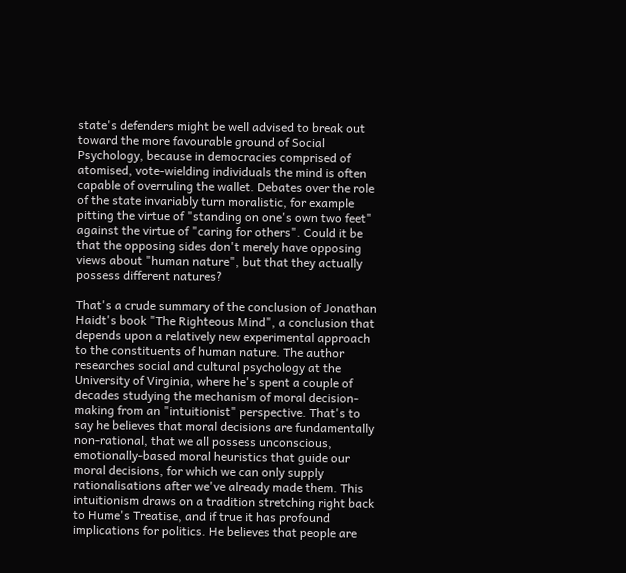state's defenders might be well advised to break out toward the more favourable ground of Social Psychology, because in democracies comprised of atomised, vote-wielding individuals the mind is often capable of overruling the wallet. Debates over the role of the state invariably turn moralistic, for example pitting the virtue of "standing on one's own two feet" against the virtue of "caring for others". Could it be that the opposing sides don't merely have opposing views about "human nature", but that they actually possess different natures?

That's a crude summary of the conclusion of Jonathan Haidt's book "The Righteous Mind", a conclusion that depends upon a relatively new experimental approach to the constituents of human nature. The author researches social and cultural psychology at the University of Virginia, where he's spent a couple of decades studying the mechanism of moral decision-making from an "intuitionist" perspective. That's to say he believes that moral decisions are fundamentally non-rational, that we all possess unconscious, emotionally-based moral heuristics that guide our moral decisions, for which we can only supply rationalisations after we've already made them. This intuitionism draws on a tradition stretching right back to Hume's Treatise, and if true it has profound implications for politics. He believes that people are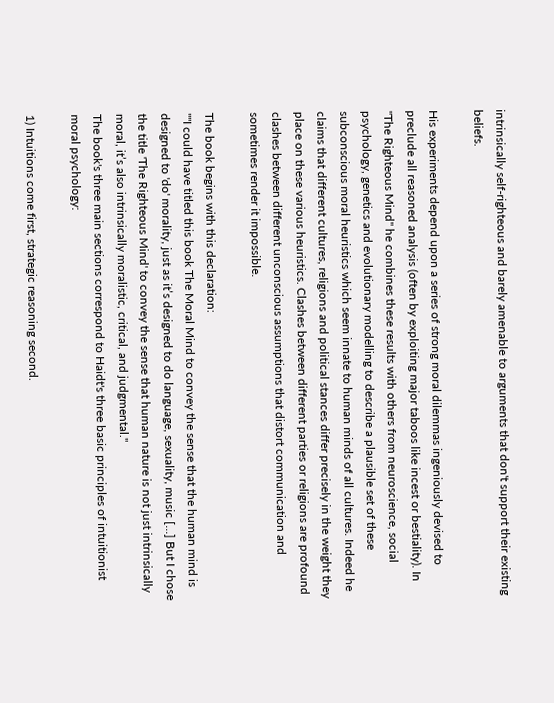intrinsically self-righteous and barely amenable to arguments that don't support their existing beliefs.

His experiments depend upon a series of strong moral dilemmas ingeniously devised to preclude all reasoned analysis (often by exploiting major taboos like incest or bestiality). In "The Righteous Mind" he combines these results with others from neuroscience, social psychology, genetics and evolutionary modelling to describe a plausible set of these subconscious moral heuristics which seem innate to human minds of all cultures. Indeed he claims that different cultures, religions and political stances differ precisely in the weight they place on these various heuristics. Clashes between different parties or religions are profound clashes between different unconscious assumptions that distort communication and sometimes render it impossible.

The book begins with this declaration:
""I could have titled this book The Moral Mind to convey the sense that the human mind is designed to 'do' morality, just as it’s designed to do language, sexuality, music [...] But I chose the title 'The Righteous Mind' to convey the sense that human nature is not just intrinsically moral, it’s also intrinsically moralistic, critical, and judgmental."
The book's three main sections correspond to Haidt's three basic principles of intuitionist moral psychology:

1) Intuitions come first, strategic reasoning second.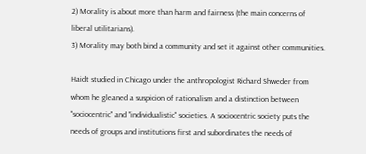2) Morality is about more than harm and fairness (the main concerns of liberal utilitarians).
3) Morality may both bind a community and set it against other communities.

Haidt studied in Chicago under the anthropologist Richard Shweder from whom he gleaned a suspicion of rationalism and a distinction between "sociocentric" and "individualistic" societies. A sociocentric society puts the needs of groups and institutions first and subordinates the needs of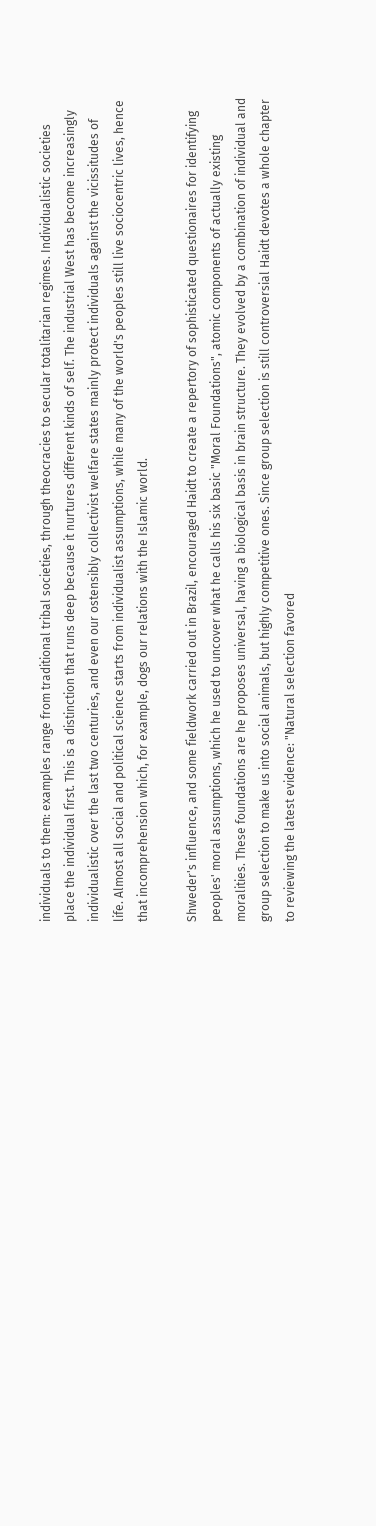individuals to them: examples range from traditional tribal societies, through theocracies to secular totalitarian regimes. Individualistic societies place the individual first. This is a distinction that runs deep because it nurtures different kinds of self. The industrial West has become increasingly individualistic over the last two centuries, and even our ostensibly collectivist welfare states mainly protect individuals against the vicissitudes of life. Almost all social and political science starts from individualist assumptions, while many of the world's peoples still live sociocentric lives, hence that incomprehension which, for example, dogs our relations with the Islamic world.

Shweder's influence, and some fieldwork carried out in Brazil, encouraged Haidt to create a repertory of sophisticated questionaires for identifying peoples' moral assumptions, which he used to uncover what he calls his six basic "Moral Foundations", atomic components of actually existing moralities. These foundations are he proposes universal, having a biological basis in brain structure. They evolved by a combination of individual and group selection to make us into social animals, but highly competitive ones. Since group selection is still controversial Haidt devotes a whole chapter to reviewing the latest evidence: "Natural selection favored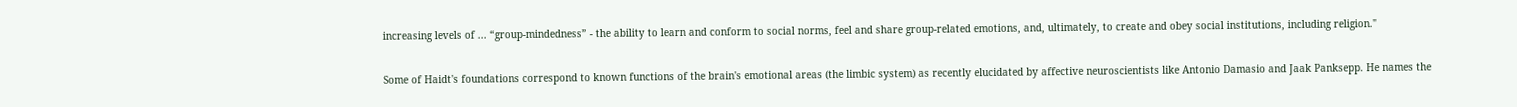increasing levels of ... “group-mindedness” - the ability to learn and conform to social norms, feel and share group-related emotions, and, ultimately, to create and obey social institutions, including religion."

Some of Haidt's foundations correspond to known functions of the brain's emotional areas (the limbic system) as recently elucidated by affective neuroscientists like Antonio Damasio and Jaak Panksepp. He names the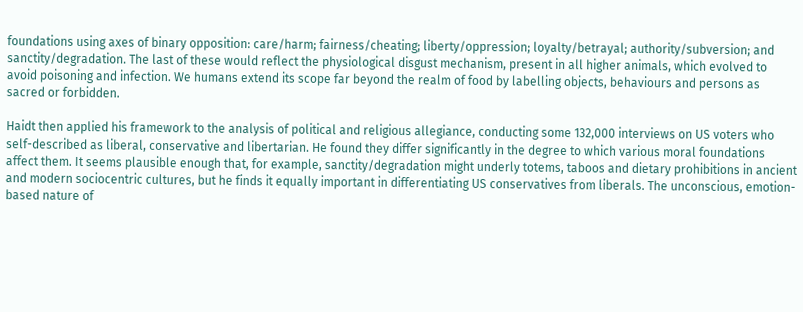foundations using axes of binary opposition: care/harm; fairness/cheating; liberty/oppression; loyalty/betrayal; authority/subversion; and sanctity/degradation. The last of these would reflect the physiological disgust mechanism, present in all higher animals, which evolved to avoid poisoning and infection. We humans extend its scope far beyond the realm of food by labelling objects, behaviours and persons as sacred or forbidden.

Haidt then applied his framework to the analysis of political and religious allegiance, conducting some 132,000 interviews on US voters who self-described as liberal, conservative and libertarian. He found they differ significantly in the degree to which various moral foundations affect them. It seems plausible enough that, for example, sanctity/degradation might underly totems, taboos and dietary prohibitions in ancient and modern sociocentric cultures, but he finds it equally important in differentiating US conservatives from liberals. The unconscious, emotion-based nature of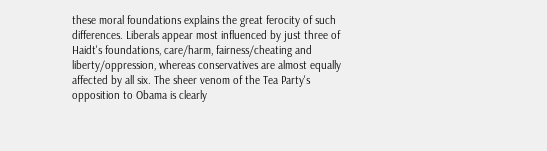these moral foundations explains the great ferocity of such differences. Liberals appear most influenced by just three of Haidt's foundations, care/harm, fairness/cheating and liberty/oppression, whereas conservatives are almost equally affected by all six. The sheer venom of the Tea Party's opposition to Obama is clearly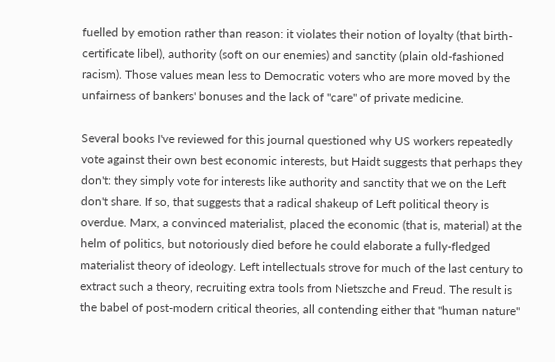fuelled by emotion rather than reason: it violates their notion of loyalty (that birth-certificate libel), authority (soft on our enemies) and sanctity (plain old-fashioned racism). Those values mean less to Democratic voters who are more moved by the unfairness of bankers' bonuses and the lack of "care" of private medicine.

Several books I've reviewed for this journal questioned why US workers repeatedly vote against their own best economic interests, but Haidt suggests that perhaps they don't: they simply vote for interests like authority and sanctity that we on the Left don't share. If so, that suggests that a radical shakeup of Left political theory is overdue. Marx, a convinced materialist, placed the economic (that is, material) at the helm of politics, but notoriously died before he could elaborate a fully-fledged materialist theory of ideology. Left intellectuals strove for much of the last century to extract such a theory, recruiting extra tools from Nietszche and Freud. The result is the babel of post-modern critical theories, all contending either that "human nature"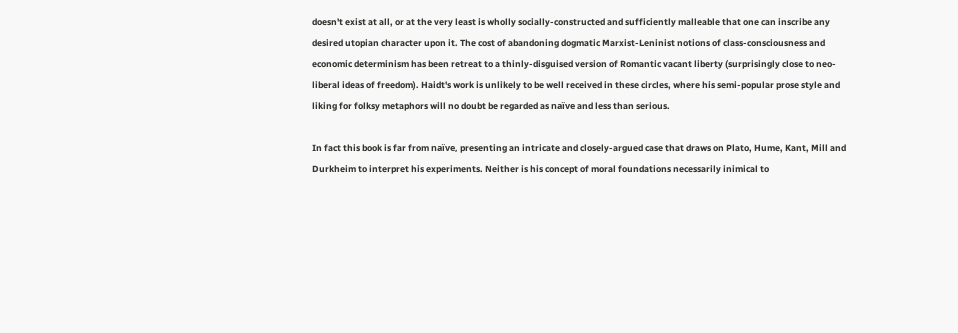doesn't exist at all, or at the very least is wholly socially-constructed and sufficiently malleable that one can inscribe any desired utopian character upon it. The cost of abandoning dogmatic Marxist-Leninist notions of class-consciousness and economic determinism has been retreat to a thinly-disguised version of Romantic vacant liberty (surprisingly close to neo-liberal ideas of freedom). Haidt's work is unlikely to be well received in these circles, where his semi-popular prose style and liking for folksy metaphors will no doubt be regarded as naïve and less than serious.

In fact this book is far from naïve, presenting an intricate and closely-argued case that draws on Plato, Hume, Kant, Mill and Durkheim to interpret his experiments. Neither is his concept of moral foundations necessarily inimical to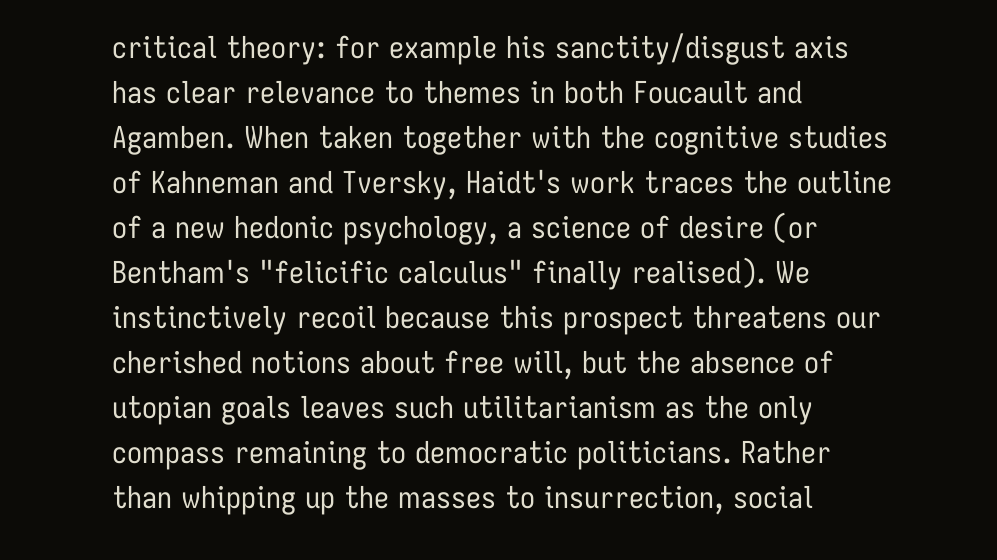critical theory: for example his sanctity/disgust axis has clear relevance to themes in both Foucault and Agamben. When taken together with the cognitive studies of Kahneman and Tversky, Haidt's work traces the outline of a new hedonic psychology, a science of desire (or Bentham's "felicific calculus" finally realised). We instinctively recoil because this prospect threatens our cherished notions about free will, but the absence of utopian goals leaves such utilitarianism as the only compass remaining to democratic politicians. Rather than whipping up the masses to insurrection, social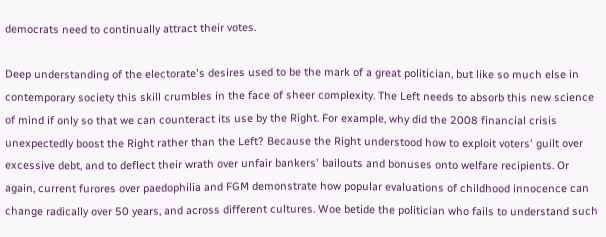democrats need to continually attract their votes.

Deep understanding of the electorate's desires used to be the mark of a great politician, but like so much else in contemporary society this skill crumbles in the face of sheer complexity. The Left needs to absorb this new science of mind if only so that we can counteract its use by the Right. For example, why did the 2008 financial crisis unexpectedly boost the Right rather than the Left? Because the Right understood how to exploit voters' guilt over excessive debt, and to deflect their wrath over unfair bankers' bailouts and bonuses onto welfare recipients. Or again, current furores over paedophilia and FGM demonstrate how popular evaluations of childhood innocence can change radically over 50 years, and across different cultures. Woe betide the politician who fails to understand such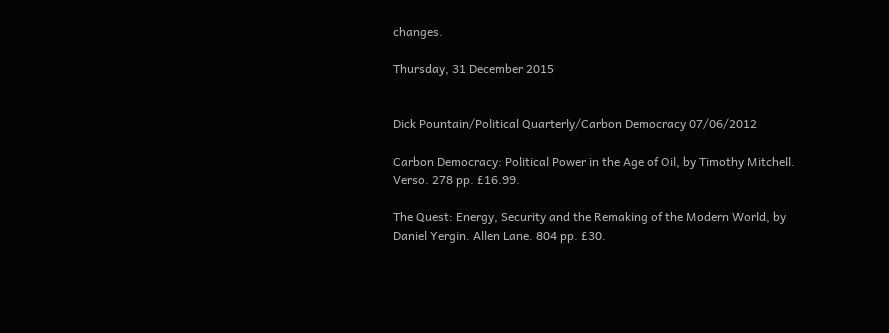changes.

Thursday, 31 December 2015


Dick Pountain/Political Quarterly/Carbon Democracy 07/06/2012

Carbon Democracy: Political Power in the Age of Oil, by Timothy Mitchell. Verso. 278 pp. £16.99.

The Quest: Energy, Security and the Remaking of the Modern World, by Daniel Yergin. Allen Lane. 804 pp. £30.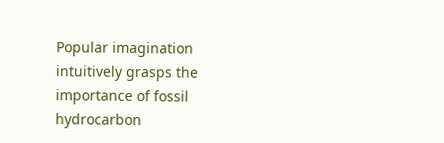Popular imagination intuitively grasps the importance of fossil hydrocarbon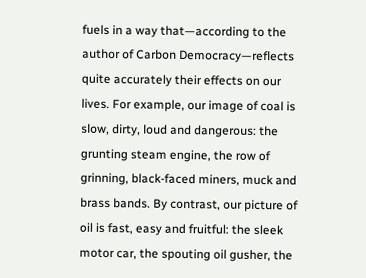fuels in a way that—according to the author of Carbon Democracy—reflects quite accurately their effects on our lives. For example, our image of coal is slow, dirty, loud and dangerous: the grunting steam engine, the row of grinning, black-faced miners, muck and brass bands. By contrast, our picture of oil is fast, easy and fruitful: the sleek motor car, the spouting oil gusher, the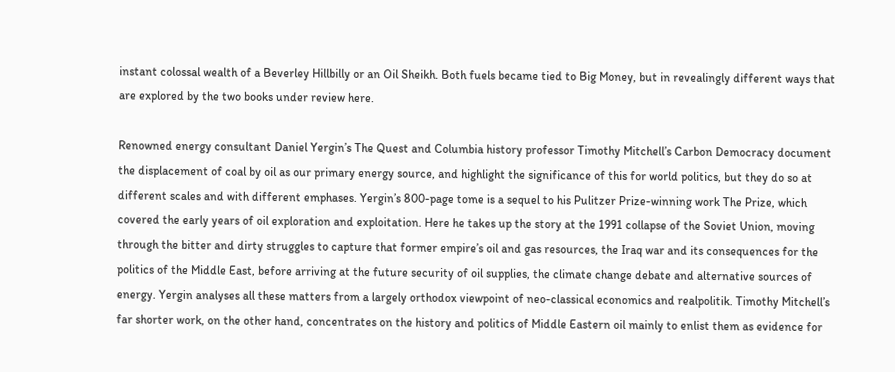instant colossal wealth of a Beverley Hillbilly or an Oil Sheikh. Both fuels became tied to Big Money, but in revealingly different ways that are explored by the two books under review here.

Renowned energy consultant Daniel Yergin’s The Quest and Columbia history professor Timothy Mitchell’s Carbon Democracy document the displacement of coal by oil as our primary energy source, and highlight the significance of this for world politics, but they do so at different scales and with different emphases. Yergin’s 800-page tome is a sequel to his Pulitzer Prize-winning work The Prize, which covered the early years of oil exploration and exploitation. Here he takes up the story at the 1991 collapse of the Soviet Union, moving through the bitter and dirty struggles to capture that former empire’s oil and gas resources, the Iraq war and its consequences for the politics of the Middle East, before arriving at the future security of oil supplies, the climate change debate and alternative sources of energy. Yergin analyses all these matters from a largely orthodox viewpoint of neo-classical economics and realpolitik. Timothy Mitchell’s far shorter work, on the other hand, concentrates on the history and politics of Middle Eastern oil mainly to enlist them as evidence for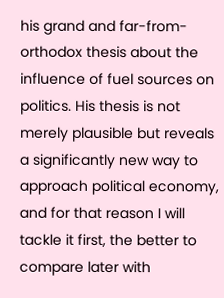his grand and far-from-orthodox thesis about the influence of fuel sources on politics. His thesis is not merely plausible but reveals a significantly new way to approach political economy, and for that reason I will tackle it first, the better to compare later with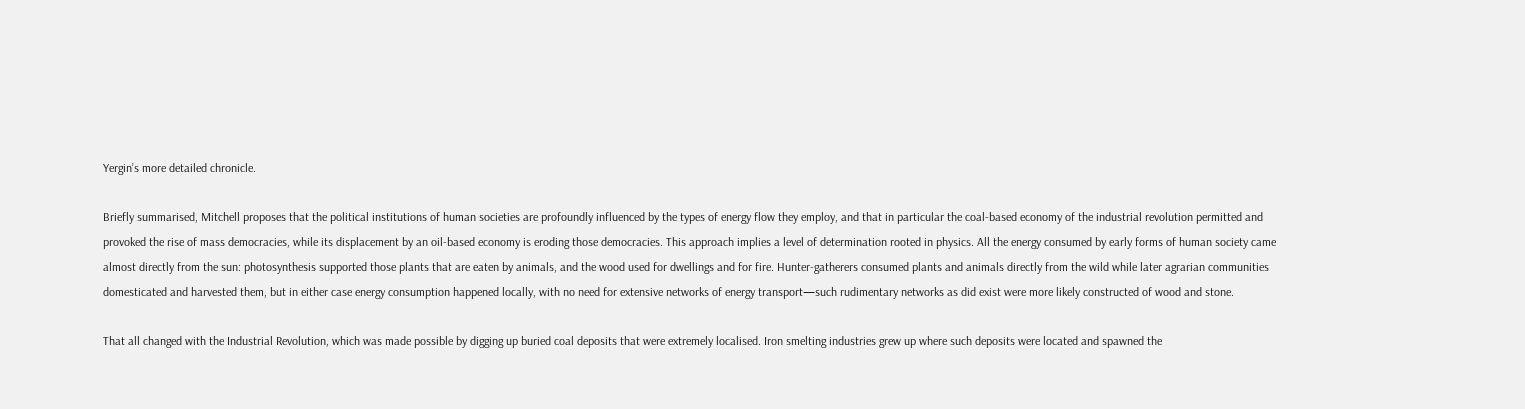Yergin’s more detailed chronicle.

Briefly summarised, Mitchell proposes that the political institutions of human societies are profoundly influenced by the types of energy flow they employ, and that in particular the coal-based economy of the industrial revolution permitted and provoked the rise of mass democracies, while its displacement by an oil-based economy is eroding those democracies. This approach implies a level of determination rooted in physics. All the energy consumed by early forms of human society came almost directly from the sun: photosynthesis supported those plants that are eaten by animals, and the wood used for dwellings and for fire. Hunter-gatherers consumed plants and animals directly from the wild while later agrarian communities domesticated and harvested them, but in either case energy consumption happened locally, with no need for extensive networks of energy transport—such rudimentary networks as did exist were more likely constructed of wood and stone.

That all changed with the Industrial Revolution, which was made possible by digging up buried coal deposits that were extremely localised. Iron smelting industries grew up where such deposits were located and spawned the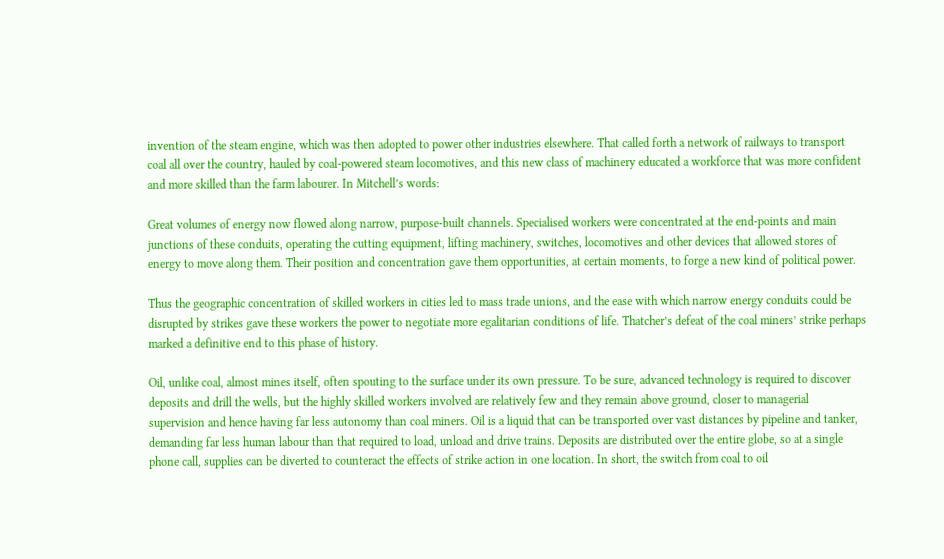invention of the steam engine, which was then adopted to power other industries elsewhere. That called forth a network of railways to transport coal all over the country, hauled by coal-powered steam locomotives, and this new class of machinery educated a workforce that was more confident and more skilled than the farm labourer. In Mitchell’s words:

Great volumes of energy now flowed along narrow, purpose-built channels. Specialised workers were concentrated at the end-points and main junctions of these conduits, operating the cutting equipment, lifting machinery, switches, locomotives and other devices that allowed stores of energy to move along them. Their position and concentration gave them opportunities, at certain moments, to forge a new kind of political power.

Thus the geographic concentration of skilled workers in cities led to mass trade unions, and the ease with which narrow energy conduits could be disrupted by strikes gave these workers the power to negotiate more egalitarian conditions of life. Thatcher’s defeat of the coal miners’ strike perhaps marked a definitive end to this phase of history.

Oil, unlike coal, almost mines itself, often spouting to the surface under its own pressure. To be sure, advanced technology is required to discover deposits and drill the wells, but the highly skilled workers involved are relatively few and they remain above ground, closer to managerial supervision and hence having far less autonomy than coal miners. Oil is a liquid that can be transported over vast distances by pipeline and tanker, demanding far less human labour than that required to load, unload and drive trains. Deposits are distributed over the entire globe, so at a single phone call, supplies can be diverted to counteract the effects of strike action in one location. In short, the switch from coal to oil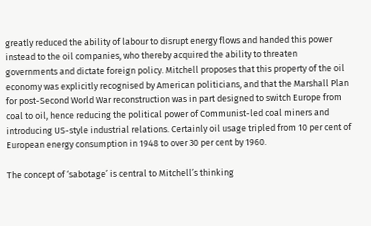greatly reduced the ability of labour to disrupt energy flows and handed this power instead to the oil companies, who thereby acquired the ability to threaten governments and dictate foreign policy. Mitchell proposes that this property of the oil economy was explicitly recognised by American politicians, and that the Marshall Plan for post-Second World War reconstruction was in part designed to switch Europe from coal to oil, hence reducing the political power of Communist-led coal miners and introducing US-style industrial relations. Certainly oil usage tripled from 10 per cent of European energy consumption in 1948 to over 30 per cent by 1960.

The concept of ‘sabotage’ is central to Mitchell’s thinking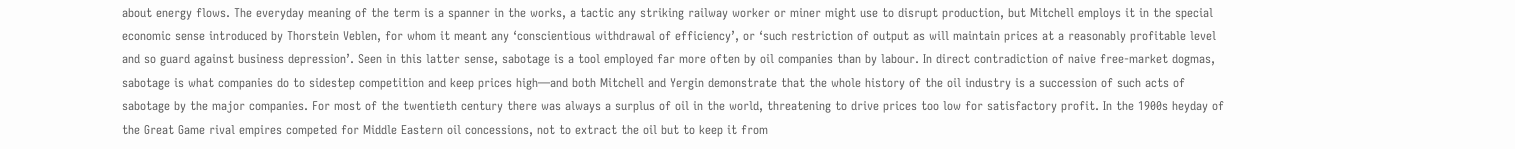about energy flows. The everyday meaning of the term is a spanner in the works, a tactic any striking railway worker or miner might use to disrupt production, but Mitchell employs it in the special economic sense introduced by Thorstein Veblen, for whom it meant any ‘conscientious withdrawal of efficiency’, or ‘such restriction of output as will maintain prices at a reasonably profitable level and so guard against business depression’. Seen in this latter sense, sabotage is a tool employed far more often by oil companies than by labour. In direct contradiction of naive free-market dogmas, sabotage is what companies do to sidestep competition and keep prices high—and both Mitchell and Yergin demonstrate that the whole history of the oil industry is a succession of such acts of sabotage by the major companies. For most of the twentieth century there was always a surplus of oil in the world, threatening to drive prices too low for satisfactory profit. In the 1900s heyday of the Great Game rival empires competed for Middle Eastern oil concessions, not to extract the oil but to keep it from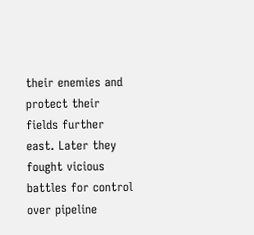their enemies and protect their fields further east. Later they fought vicious battles for control over pipeline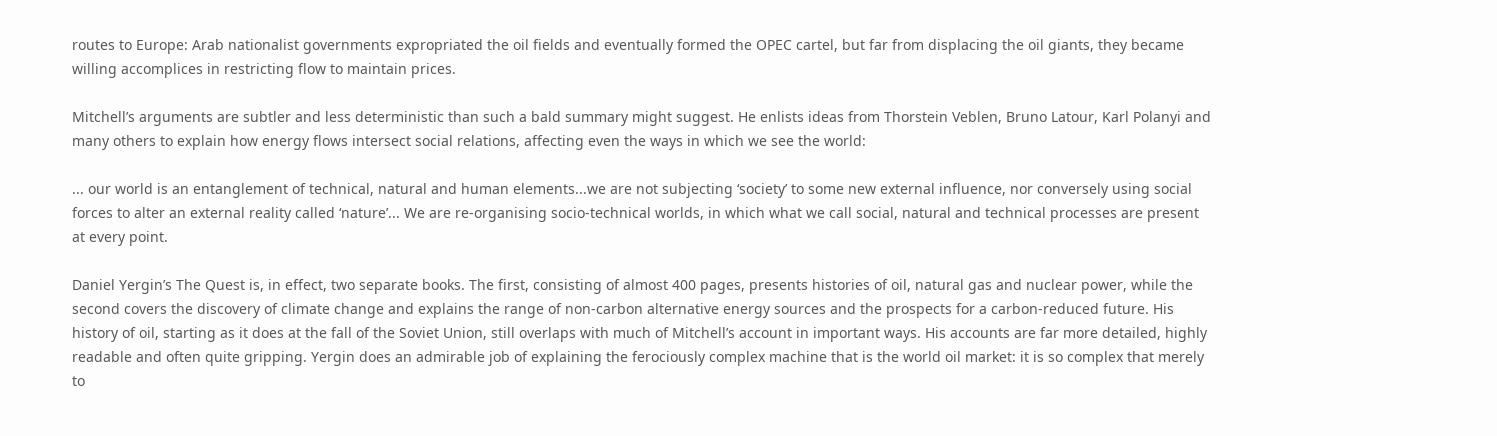routes to Europe: Arab nationalist governments expropriated the oil fields and eventually formed the OPEC cartel, but far from displacing the oil giants, they became willing accomplices in restricting flow to maintain prices.

Mitchell’s arguments are subtler and less deterministic than such a bald summary might suggest. He enlists ideas from Thorstein Veblen, Bruno Latour, Karl Polanyi and many others to explain how energy flows intersect social relations, affecting even the ways in which we see the world:

... our world is an entanglement of technical, natural and human elements...we are not subjecting ‘society’ to some new external influence, nor conversely using social forces to alter an external reality called ‘nature’... We are re-organising socio-technical worlds, in which what we call social, natural and technical processes are present at every point.

Daniel Yergin’s The Quest is, in effect, two separate books. The first, consisting of almost 400 pages, presents histories of oil, natural gas and nuclear power, while the second covers the discovery of climate change and explains the range of non-carbon alternative energy sources and the prospects for a carbon-reduced future. His history of oil, starting as it does at the fall of the Soviet Union, still overlaps with much of Mitchell’s account in important ways. His accounts are far more detailed, highly readable and often quite gripping. Yergin does an admirable job of explaining the ferociously complex machine that is the world oil market: it is so complex that merely to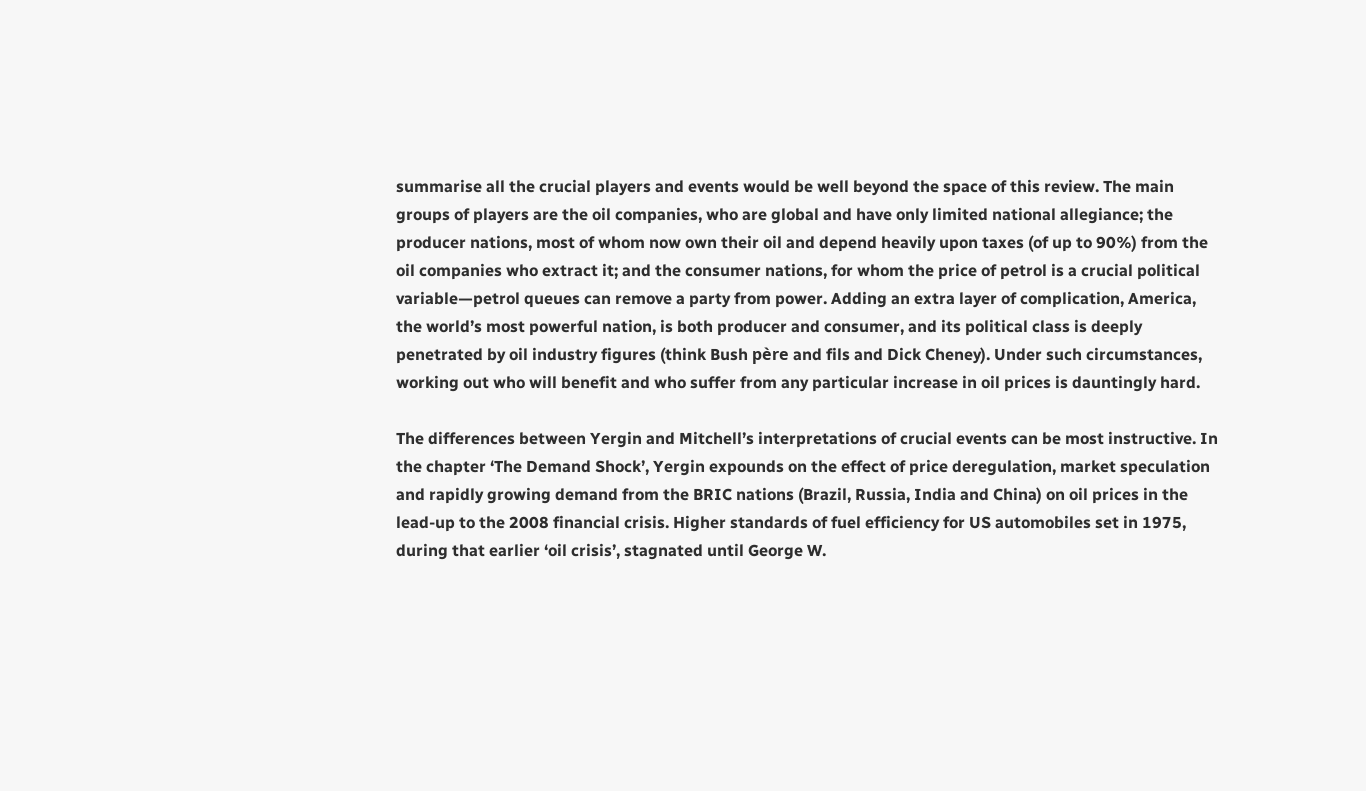summarise all the crucial players and events would be well beyond the space of this review. The main groups of players are the oil companies, who are global and have only limited national allegiance; the producer nations, most of whom now own their oil and depend heavily upon taxes (of up to 90%) from the oil companies who extract it; and the consumer nations, for whom the price of petrol is a crucial political variable—petrol queues can remove a party from power. Adding an extra layer of complication, America, the world’s most powerful nation, is both producer and consumer, and its political class is deeply penetrated by oil industry figures (think Bush père and fils and Dick Cheney). Under such circumstances, working out who will benefit and who suffer from any particular increase in oil prices is dauntingly hard.

The differences between Yergin and Mitchell’s interpretations of crucial events can be most instructive. In the chapter ‘The Demand Shock’, Yergin expounds on the effect of price deregulation, market speculation and rapidly growing demand from the BRIC nations (Brazil, Russia, India and China) on oil prices in the lead-up to the 2008 financial crisis. Higher standards of fuel efficiency for US automobiles set in 1975, during that earlier ‘oil crisis’, stagnated until George W.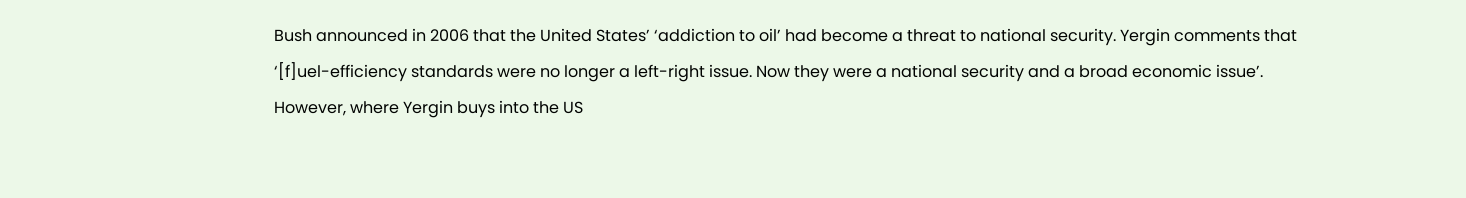Bush announced in 2006 that the United States’ ‘addiction to oil’ had become a threat to national security. Yergin comments that ‘[f]uel-efficiency standards were no longer a left-right issue. Now they were a national security and a broad economic issue’. However, where Yergin buys into the US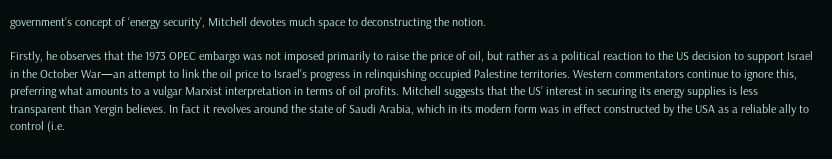government’s concept of ‘energy security’, Mitchell devotes much space to deconstructing the notion.

Firstly, he observes that the 1973 OPEC embargo was not imposed primarily to raise the price of oil, but rather as a political reaction to the US decision to support Israel in the October War—an attempt to link the oil price to Israel’s progress in relinquishing occupied Palestine territories. Western commentators continue to ignore this, preferring what amounts to a vulgar Marxist interpretation in terms of oil profits. Mitchell suggests that the US’ interest in securing its energy supplies is less transparent than Yergin believes. In fact it revolves around the state of Saudi Arabia, which in its modern form was in effect constructed by the USA as a reliable ally to control (i.e.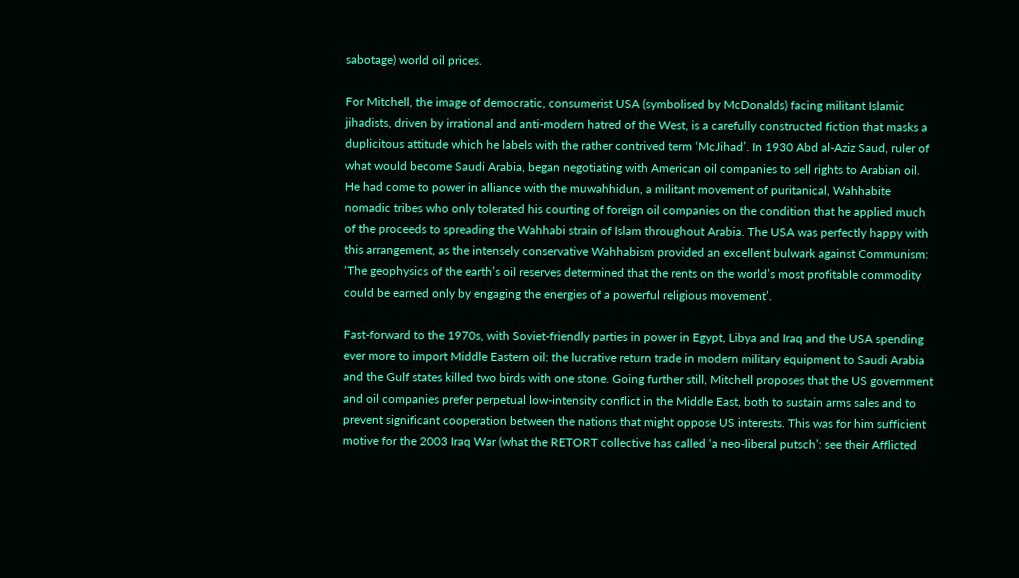sabotage) world oil prices.

For Mitchell, the image of democratic, consumerist USA (symbolised by McDonalds) facing militant Islamic jihadists, driven by irrational and anti-modern hatred of the West, is a carefully constructed fiction that masks a duplicitous attitude which he labels with the rather contrived term ‘McJihad’. In 1930 Abd al-Aziz Saud, ruler of what would become Saudi Arabia, began negotiating with American oil companies to sell rights to Arabian oil. He had come to power in alliance with the muwahhidun, a militant movement of puritanical, Wahhabite nomadic tribes who only tolerated his courting of foreign oil companies on the condition that he applied much of the proceeds to spreading the Wahhabi strain of Islam throughout Arabia. The USA was perfectly happy with this arrangement, as the intensely conservative Wahhabism provided an excellent bulwark against Communism: ‘The geophysics of the earth’s oil reserves determined that the rents on the world’s most profitable commodity could be earned only by engaging the energies of a powerful religious movement’.

Fast-forward to the 1970s, with Soviet-friendly parties in power in Egypt, Libya and Iraq and the USA spending ever more to import Middle Eastern oil: the lucrative return trade in modern military equipment to Saudi Arabia and the Gulf states killed two birds with one stone. Going further still, Mitchell proposes that the US government and oil companies prefer perpetual low-intensity conflict in the Middle East, both to sustain arms sales and to prevent significant cooperation between the nations that might oppose US interests. This was for him sufficient motive for the 2003 Iraq War (what the RETORT collective has called ‘a neo-liberal putsch’: see their Afflicted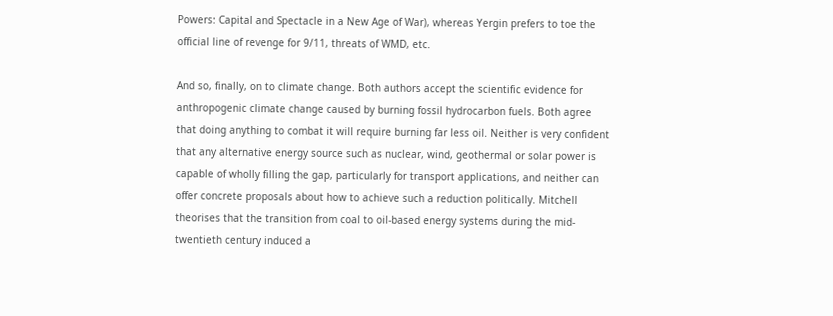Powers: Capital and Spectacle in a New Age of War), whereas Yergin prefers to toe the official line of revenge for 9/11, threats of WMD, etc.

And so, finally, on to climate change. Both authors accept the scientific evidence for anthropogenic climate change caused by burning fossil hydrocarbon fuels. Both agree that doing anything to combat it will require burning far less oil. Neither is very confident that any alternative energy source such as nuclear, wind, geothermal or solar power is capable of wholly filling the gap, particularly for transport applications, and neither can offer concrete proposals about how to achieve such a reduction politically. Mitchell theorises that the transition from coal to oil-based energy systems during the mid-twentieth century induced a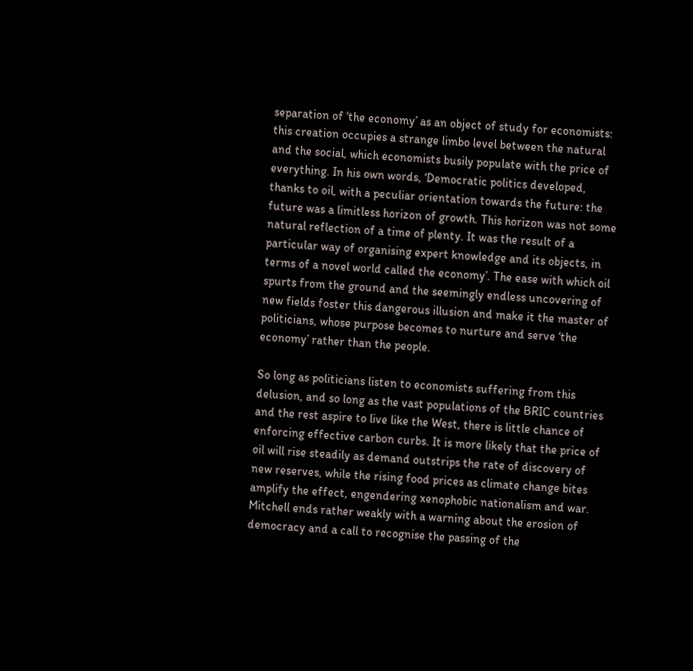separation of ‘the economy’ as an object of study for economists: this creation occupies a strange limbo level between the natural and the social, which economists busily populate with the price of everything. In his own words, ‘Democratic politics developed, thanks to oil, with a peculiar orientation towards the future: the future was a limitless horizon of growth. This horizon was not some natural reflection of a time of plenty. It was the result of a particular way of organising expert knowledge and its objects, in terms of a novel world called the economy’. The ease with which oil spurts from the ground and the seemingly endless uncovering of new fields foster this dangerous illusion and make it the master of politicians, whose purpose becomes to nurture and serve ‘the economy’ rather than the people.

So long as politicians listen to economists suffering from this delusion, and so long as the vast populations of the BRIC countries and the rest aspire to live like the West, there is little chance of enforcing effective carbon curbs. It is more likely that the price of oil will rise steadily as demand outstrips the rate of discovery of new reserves, while the rising food prices as climate change bites amplify the effect, engendering xenophobic nationalism and war. Mitchell ends rather weakly with a warning about the erosion of democracy and a call to recognise the passing of the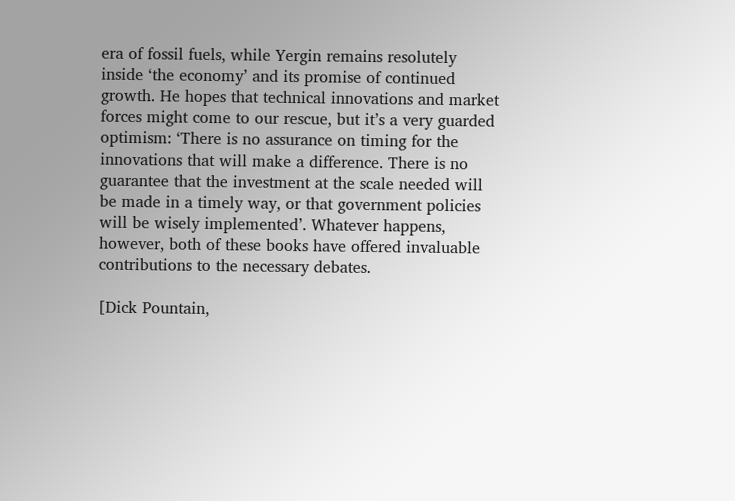era of fossil fuels, while Yergin remains resolutely inside ‘the economy’ and its promise of continued growth. He hopes that technical innovations and market forces might come to our rescue, but it’s a very guarded optimism: ‘There is no assurance on timing for the innovations that will make a difference. There is no guarantee that the investment at the scale needed will be made in a timely way, or that government policies will be wisely implemented’. Whatever happens, however, both of these books have offered invaluable contributions to the necessary debates.

[Dick Pountain,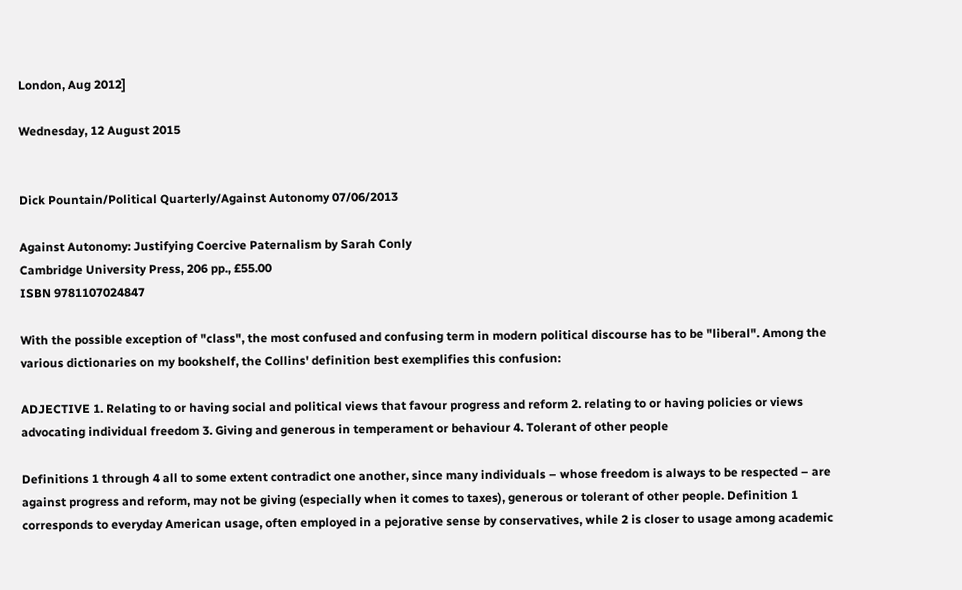London, Aug 2012]

Wednesday, 12 August 2015


Dick Pountain/Political Quarterly/Against Autonomy 07/06/2013

Against Autonomy: Justifying Coercive Paternalism by Sarah Conly
Cambridge University Press, 206 pp., £55.00
ISBN 9781107024847

With the possible exception of "class", the most confused and confusing term in modern political discourse has to be "liberal". Among the various dictionaries on my bookshelf, the Collins' definition best exemplifies this confusion:

ADJECTIVE 1. Relating to or having social and political views that favour progress and reform 2. relating to or having policies or views advocating individual freedom 3. Giving and generous in temperament or behaviour 4. Tolerant of other people

Definitions 1 through 4 all to some extent contradict one another, since many individuals – whose freedom is always to be respected – are against progress and reform, may not be giving (especially when it comes to taxes), generous or tolerant of other people. Definition 1 corresponds to everyday American usage, often employed in a pejorative sense by conservatives, while 2 is closer to usage among academic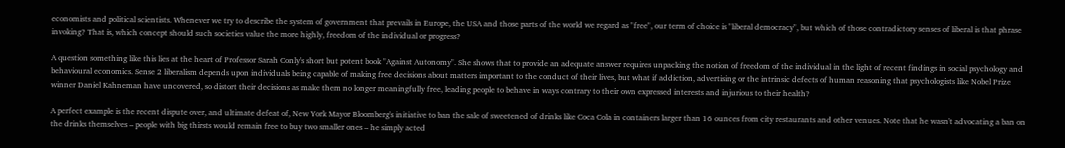economists and political scientists. Whenever we try to describe the system of government that prevails in Europe, the USA and those parts of the world we regard as "free", our term of choice is "liberal democracy", but which of those contradictory senses of liberal is that phrase invoking? That is, which concept should such societies value the more highly, freedom of the individual or progress?

A question something like this lies at the heart of Professor Sarah Conly's short but potent book "Against Autonomy". She shows that to provide an adequate answer requires unpacking the notion of freedom of the individual in the light of recent findings in social psychology and behavioural economics. Sense 2 liberalism depends upon individuals being capable of making free decisions about matters important to the conduct of their lives, but what if addiction, advertising or the intrinsic defects of human reasoning that psychologists like Nobel Prize winner Daniel Kahneman have uncovered, so distort their decisions as make them no longer meaningfully free, leading people to behave in ways contrary to their own expressed interests and injurious to their health?

A perfect example is the recent dispute over, and ultimate defeat of, New York Mayor Bloomberg's initiative to ban the sale of sweetened of drinks like Coca Cola in containers larger than 16 ounces from city restaurants and other venues. Note that he wasn't advocating a ban on the drinks themselves – people with big thirsts would remain free to buy two smaller ones – he simply acted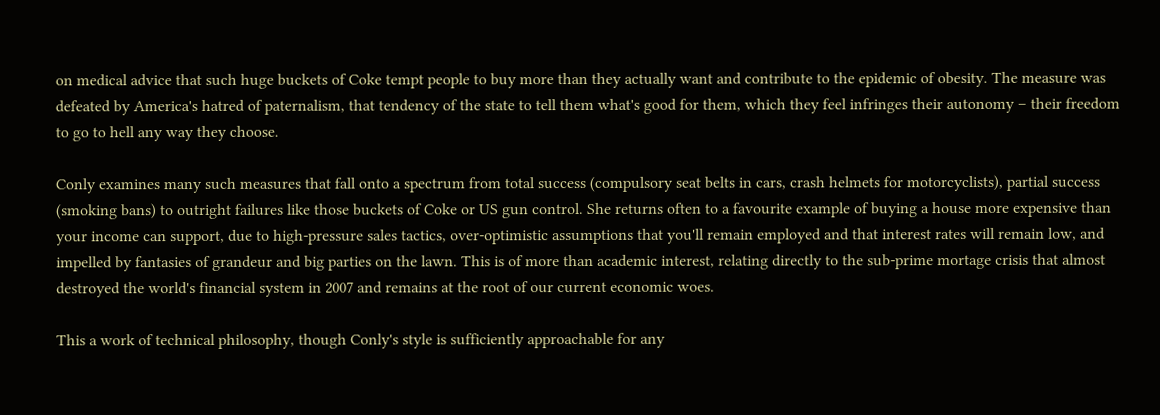on medical advice that such huge buckets of Coke tempt people to buy more than they actually want and contribute to the epidemic of obesity. The measure was defeated by America's hatred of paternalism, that tendency of the state to tell them what's good for them, which they feel infringes their autonomy – their freedom to go to hell any way they choose.

Conly examines many such measures that fall onto a spectrum from total success (compulsory seat belts in cars, crash helmets for motorcyclists), partial success (smoking bans) to outright failures like those buckets of Coke or US gun control. She returns often to a favourite example of buying a house more expensive than your income can support, due to high-pressure sales tactics, over-optimistic assumptions that you'll remain employed and that interest rates will remain low, and impelled by fantasies of grandeur and big parties on the lawn. This is of more than academic interest, relating directly to the sub-prime mortage crisis that almost destroyed the world's financial system in 2007 and remains at the root of our current economic woes.

This a work of technical philosophy, though Conly's style is sufficiently approachable for any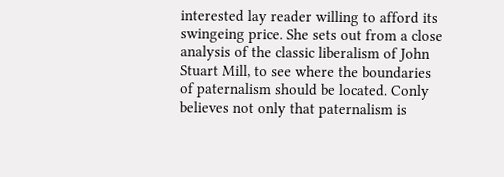interested lay reader willing to afford its swingeing price. She sets out from a close analysis of the classic liberalism of John Stuart Mill, to see where the boundaries of paternalism should be located. Conly believes not only that paternalism is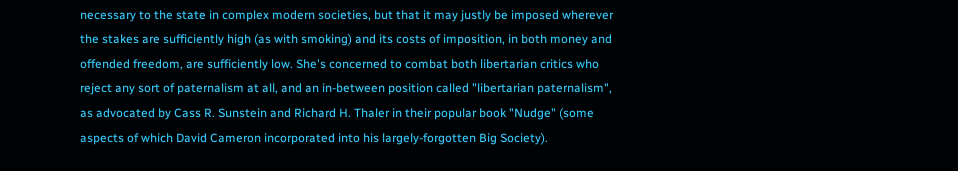necessary to the state in complex modern societies, but that it may justly be imposed wherever the stakes are sufficiently high (as with smoking) and its costs of imposition, in both money and offended freedom, are sufficiently low. She's concerned to combat both libertarian critics who reject any sort of paternalism at all, and an in-between position called "libertarian paternalism", as advocated by Cass R. Sunstein and Richard H. Thaler in their popular book "Nudge" (some aspects of which David Cameron incorporated into his largely-forgotten Big Society).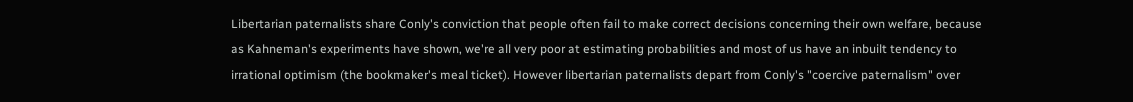Libertarian paternalists share Conly's conviction that people often fail to make correct decisions concerning their own welfare, because as Kahneman's experiments have shown, we're all very poor at estimating probabilities and most of us have an inbuilt tendency to irrational optimism (the bookmaker's meal ticket). However libertarian paternalists depart from Conly's "coercive paternalism" over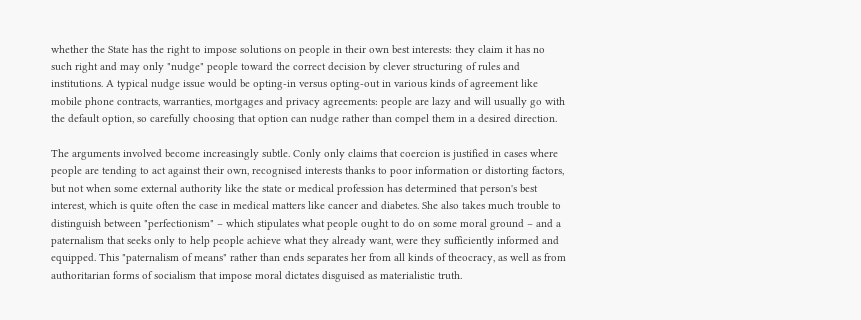whether the State has the right to impose solutions on people in their own best interests: they claim it has no such right and may only "nudge" people toward the correct decision by clever structuring of rules and institutions. A typical nudge issue would be opting-in versus opting-out in various kinds of agreement like mobile phone contracts, warranties, mortgages and privacy agreements: people are lazy and will usually go with the default option, so carefully choosing that option can nudge rather than compel them in a desired direction.

The arguments involved become increasingly subtle. Conly only claims that coercion is justified in cases where people are tending to act against their own, recognised interests thanks to poor information or distorting factors, but not when some external authority like the state or medical profession has determined that person's best interest, which is quite often the case in medical matters like cancer and diabetes. She also takes much trouble to distinguish between "perfectionism" – which stipulates what people ought to do on some moral ground – and a paternalism that seeks only to help people achieve what they already want, were they sufficiently informed and equipped. This "paternalism of means" rather than ends separates her from all kinds of theocracy, as well as from authoritarian forms of socialism that impose moral dictates disguised as materialistic truth.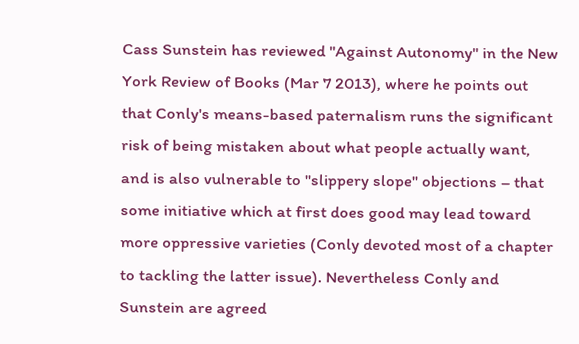Cass Sunstein has reviewed "Against Autonomy" in the New York Review of Books (Mar 7 2013), where he points out that Conly's means-based paternalism runs the significant risk of being mistaken about what people actually want, and is also vulnerable to "slippery slope" objections – that some initiative which at first does good may lead toward more oppressive varieties (Conly devoted most of a chapter to tackling the latter issue). Nevertheless Conly and Sunstein are agreed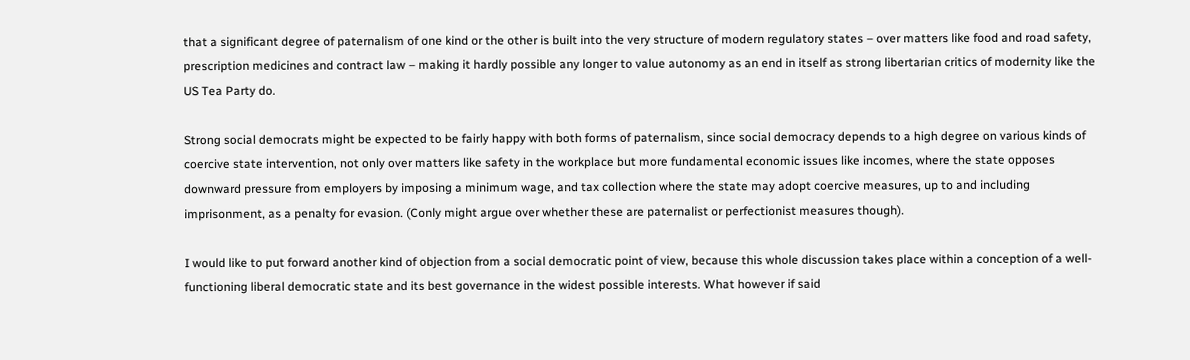that a significant degree of paternalism of one kind or the other is built into the very structure of modern regulatory states – over matters like food and road safety, prescription medicines and contract law – making it hardly possible any longer to value autonomy as an end in itself as strong libertarian critics of modernity like the US Tea Party do.

Strong social democrats might be expected to be fairly happy with both forms of paternalism, since social democracy depends to a high degree on various kinds of coercive state intervention, not only over matters like safety in the workplace but more fundamental economic issues like incomes, where the state opposes downward pressure from employers by imposing a minimum wage, and tax collection where the state may adopt coercive measures, up to and including imprisonment, as a penalty for evasion. (Conly might argue over whether these are paternalist or perfectionist measures though).

I would like to put forward another kind of objection from a social democratic point of view, because this whole discussion takes place within a conception of a well-functioning liberal democratic state and its best governance in the widest possible interests. What however if said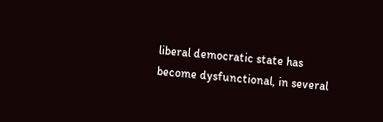liberal democratic state has become dysfunctional, in several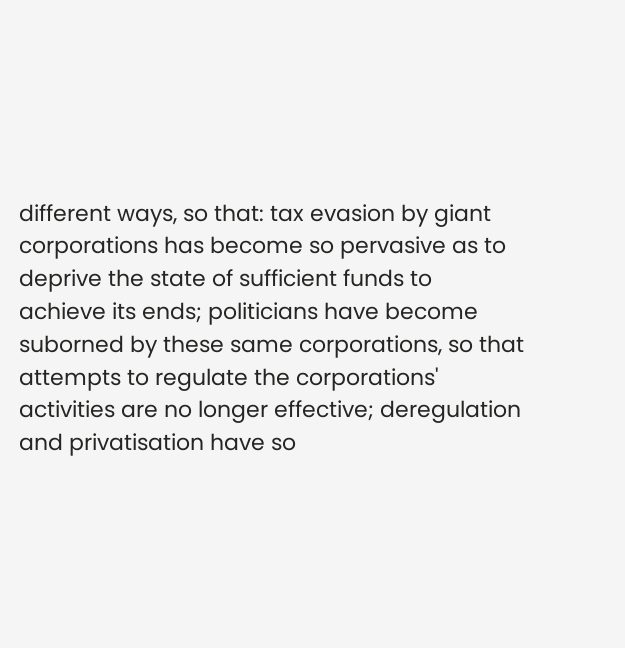different ways, so that: tax evasion by giant corporations has become so pervasive as to deprive the state of sufficient funds to achieve its ends; politicians have become suborned by these same corporations, so that attempts to regulate the corporations' activities are no longer effective; deregulation and privatisation have so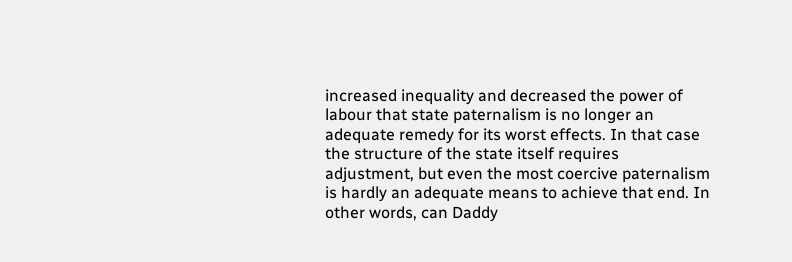increased inequality and decreased the power of labour that state paternalism is no longer an adequate remedy for its worst effects. In that case the structure of the state itself requires adjustment, but even the most coercive paternalism is hardly an adequate means to achieve that end. In other words, can Daddy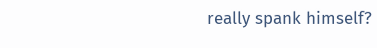really spank himself?